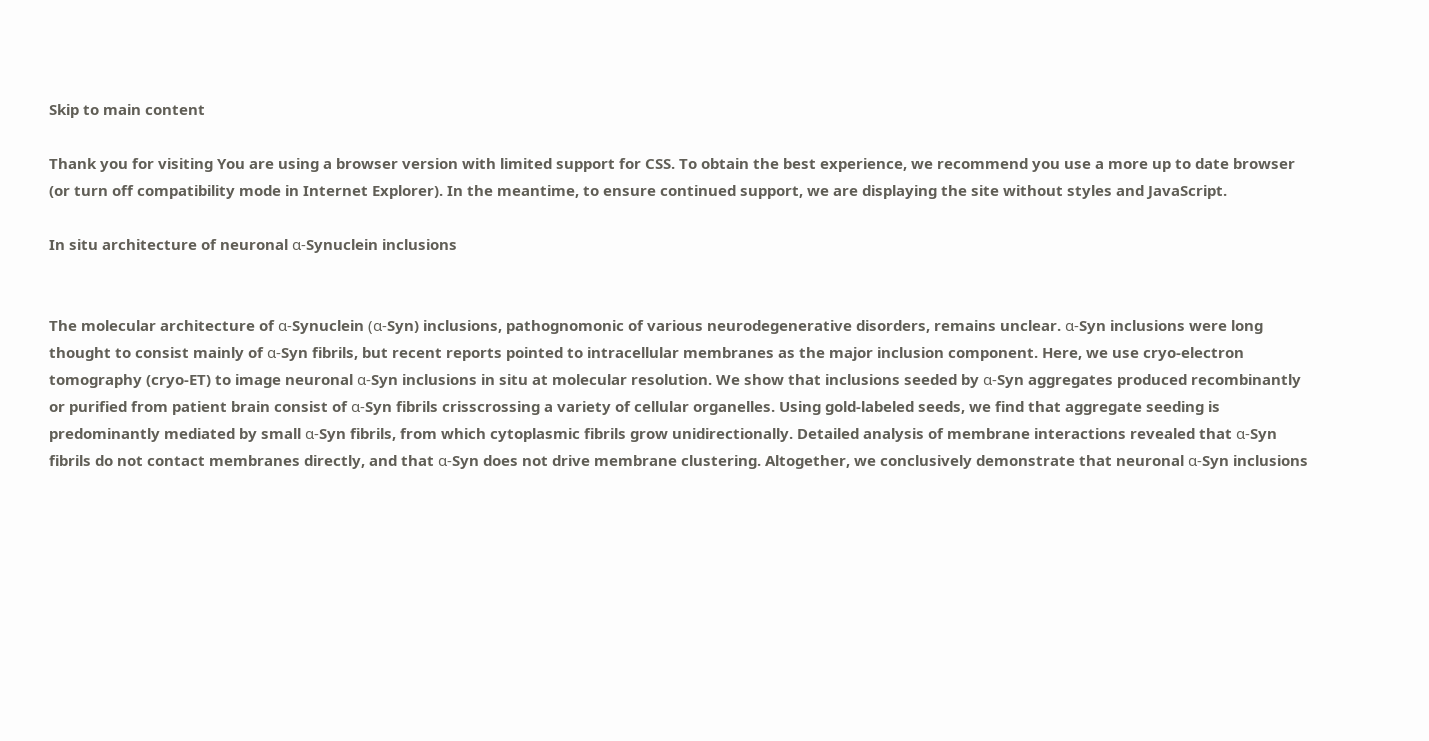Skip to main content

Thank you for visiting You are using a browser version with limited support for CSS. To obtain the best experience, we recommend you use a more up to date browser (or turn off compatibility mode in Internet Explorer). In the meantime, to ensure continued support, we are displaying the site without styles and JavaScript.

In situ architecture of neuronal α-Synuclein inclusions


The molecular architecture of α-Synuclein (α-Syn) inclusions, pathognomonic of various neurodegenerative disorders, remains unclear. α-Syn inclusions were long thought to consist mainly of α-Syn fibrils, but recent reports pointed to intracellular membranes as the major inclusion component. Here, we use cryo-electron tomography (cryo-ET) to image neuronal α-Syn inclusions in situ at molecular resolution. We show that inclusions seeded by α-Syn aggregates produced recombinantly or purified from patient brain consist of α-Syn fibrils crisscrossing a variety of cellular organelles. Using gold-labeled seeds, we find that aggregate seeding is predominantly mediated by small α-Syn fibrils, from which cytoplasmic fibrils grow unidirectionally. Detailed analysis of membrane interactions revealed that α-Syn fibrils do not contact membranes directly, and that α-Syn does not drive membrane clustering. Altogether, we conclusively demonstrate that neuronal α-Syn inclusions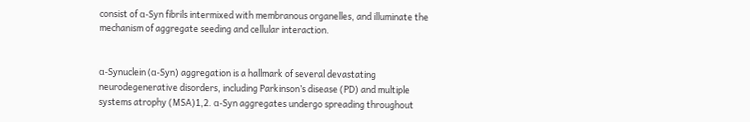consist of α-Syn fibrils intermixed with membranous organelles, and illuminate the mechanism of aggregate seeding and cellular interaction.


α-Synuclein (α-Syn) aggregation is a hallmark of several devastating neurodegenerative disorders, including Parkinson’s disease (PD) and multiple systems atrophy (MSA)1,2. α-Syn aggregates undergo spreading throughout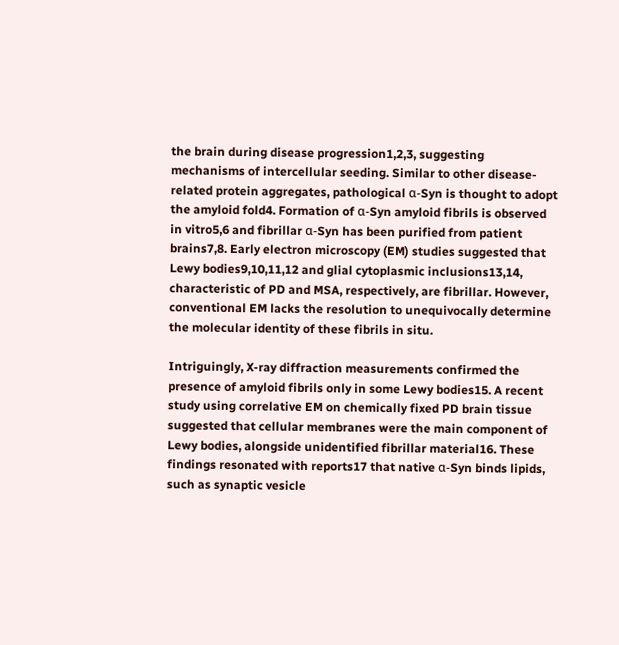the brain during disease progression1,2,3, suggesting mechanisms of intercellular seeding. Similar to other disease-related protein aggregates, pathological α-Syn is thought to adopt the amyloid fold4. Formation of α-Syn amyloid fibrils is observed in vitro5,6 and fibrillar α-Syn has been purified from patient brains7,8. Early electron microscopy (EM) studies suggested that Lewy bodies9,10,11,12 and glial cytoplasmic inclusions13,14, characteristic of PD and MSA, respectively, are fibrillar. However, conventional EM lacks the resolution to unequivocally determine the molecular identity of these fibrils in situ.

Intriguingly, X-ray diffraction measurements confirmed the presence of amyloid fibrils only in some Lewy bodies15. A recent study using correlative EM on chemically fixed PD brain tissue suggested that cellular membranes were the main component of Lewy bodies, alongside unidentified fibrillar material16. These findings resonated with reports17 that native α-Syn binds lipids, such as synaptic vesicle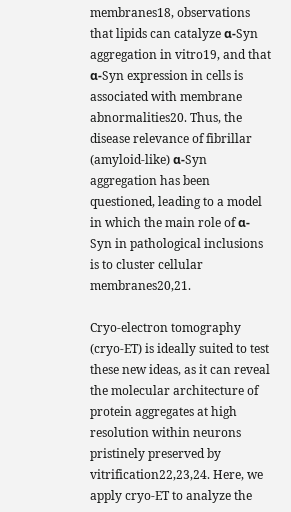membranes18, observations that lipids can catalyze α-Syn aggregation in vitro19, and that α-Syn expression in cells is associated with membrane abnormalities20. Thus, the disease relevance of fibrillar (amyloid-like) α-Syn aggregation has been questioned, leading to a model in which the main role of α-Syn in pathological inclusions is to cluster cellular membranes20,21.

Cryo-electron tomography (cryo-ET) is ideally suited to test these new ideas, as it can reveal the molecular architecture of protein aggregates at high resolution within neurons pristinely preserved by vitrification22,23,24. Here, we apply cryo-ET to analyze the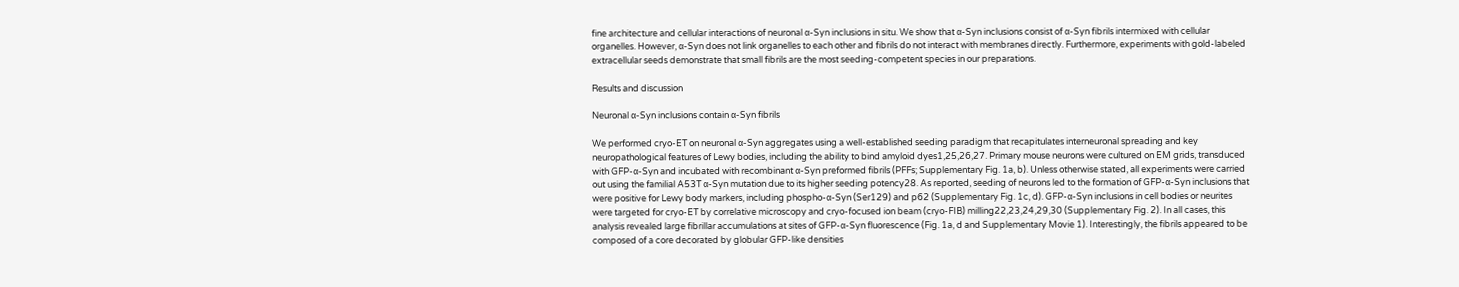fine architecture and cellular interactions of neuronal α-Syn inclusions in situ. We show that α-Syn inclusions consist of α-Syn fibrils intermixed with cellular organelles. However, α-Syn does not link organelles to each other and fibrils do not interact with membranes directly. Furthermore, experiments with gold-labeled extracellular seeds demonstrate that small fibrils are the most seeding-competent species in our preparations.

Results and discussion

Neuronal α-Syn inclusions contain α-Syn fibrils

We performed cryo-ET on neuronal α-Syn aggregates using a well-established seeding paradigm that recapitulates interneuronal spreading and key neuropathological features of Lewy bodies, including the ability to bind amyloid dyes1,25,26,27. Primary mouse neurons were cultured on EM grids, transduced with GFP-α-Syn and incubated with recombinant α-Syn preformed fibrils (PFFs; Supplementary Fig. 1a, b). Unless otherwise stated, all experiments were carried out using the familial A53T α-Syn mutation due to its higher seeding potency28. As reported, seeding of neurons led to the formation of GFP-α-Syn inclusions that were positive for Lewy body markers, including phospho-α-Syn (Ser129) and p62 (Supplementary Fig. 1c, d). GFP-α-Syn inclusions in cell bodies or neurites were targeted for cryo-ET by correlative microscopy and cryo-focused ion beam (cryo-FIB) milling22,23,24,29,30 (Supplementary Fig. 2). In all cases, this analysis revealed large fibrillar accumulations at sites of GFP-α-Syn fluorescence (Fig. 1a, d and Supplementary Movie 1). Interestingly, the fibrils appeared to be composed of a core decorated by globular GFP-like densities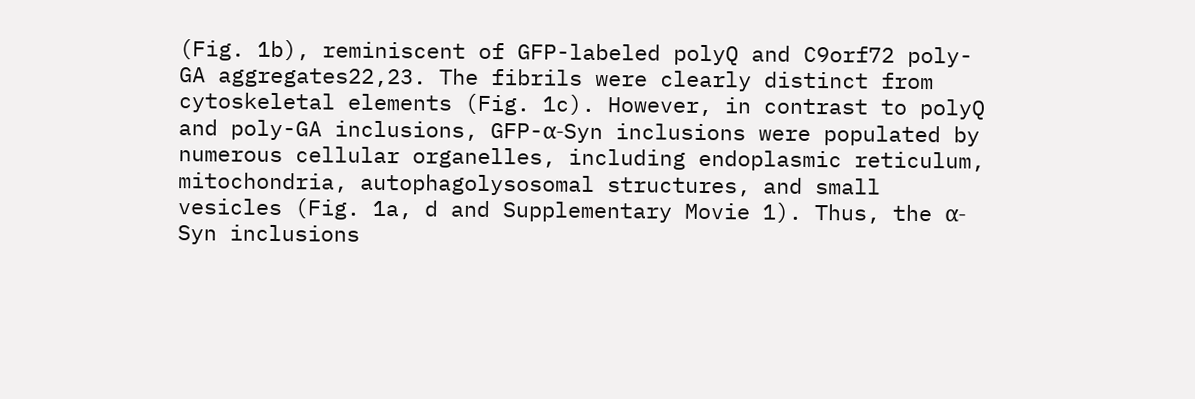(Fig. 1b), reminiscent of GFP-labeled polyQ and C9orf72 poly-GA aggregates22,23. The fibrils were clearly distinct from cytoskeletal elements (Fig. 1c). However, in contrast to polyQ and poly-GA inclusions, GFP-α-Syn inclusions were populated by numerous cellular organelles, including endoplasmic reticulum, mitochondria, autophagolysosomal structures, and small vesicles (Fig. 1a, d and Supplementary Movie 1). Thus, the α-Syn inclusions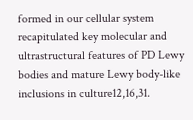formed in our cellular system recapitulated key molecular and ultrastructural features of PD Lewy bodies and mature Lewy body-like inclusions in culture12,16,31.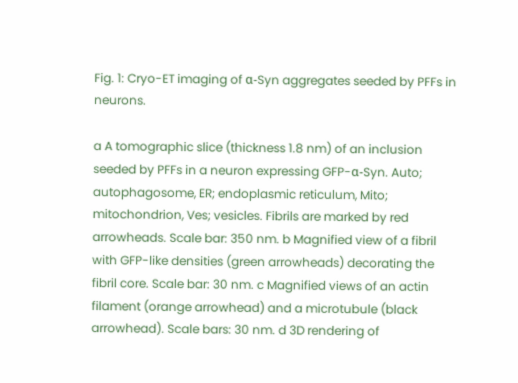Fig. 1: Cryo-ET imaging of α-Syn aggregates seeded by PFFs in neurons.

a A tomographic slice (thickness 1.8 nm) of an inclusion seeded by PFFs in a neuron expressing GFP-α-Syn. Auto; autophagosome, ER; endoplasmic reticulum, Mito; mitochondrion, Ves; vesicles. Fibrils are marked by red arrowheads. Scale bar: 350 nm. b Magnified view of a fibril with GFP-like densities (green arrowheads) decorating the fibril core. Scale bar: 30 nm. c Magnified views of an actin filament (orange arrowhead) and a microtubule (black arrowhead). Scale bars: 30 nm. d 3D rendering of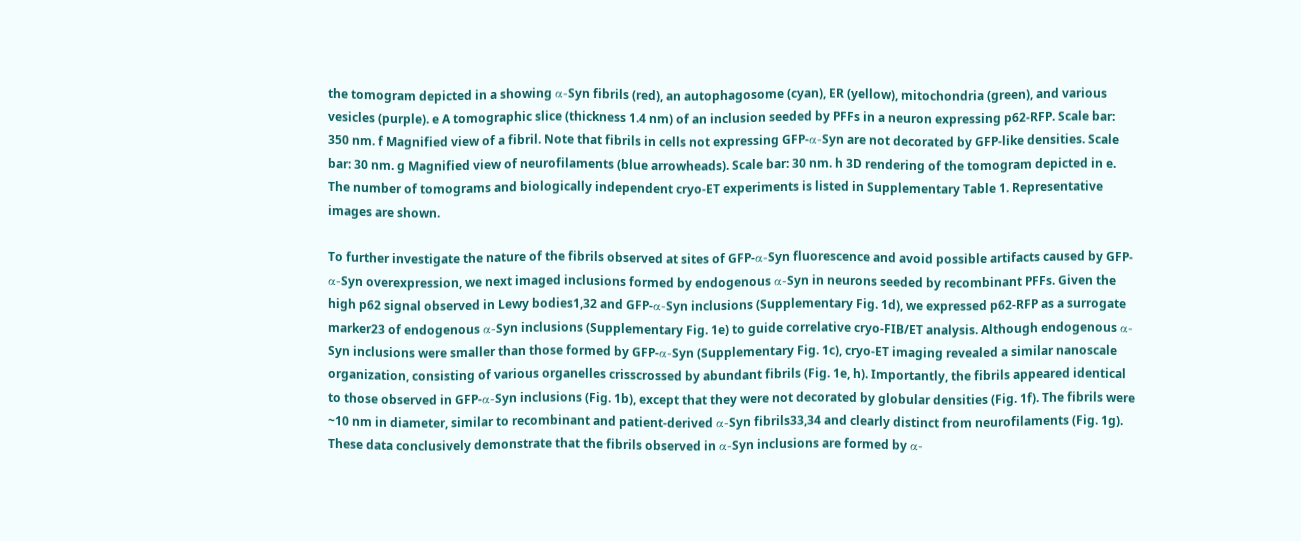the tomogram depicted in a showing α-Syn fibrils (red), an autophagosome (cyan), ER (yellow), mitochondria (green), and various vesicles (purple). e A tomographic slice (thickness 1.4 nm) of an inclusion seeded by PFFs in a neuron expressing p62-RFP. Scale bar: 350 nm. f Magnified view of a fibril. Note that fibrils in cells not expressing GFP-α-Syn are not decorated by GFP-like densities. Scale bar: 30 nm. g Magnified view of neurofilaments (blue arrowheads). Scale bar: 30 nm. h 3D rendering of the tomogram depicted in e. The number of tomograms and biologically independent cryo-ET experiments is listed in Supplementary Table 1. Representative images are shown.

To further investigate the nature of the fibrils observed at sites of GFP-α-Syn fluorescence and avoid possible artifacts caused by GFP-α-Syn overexpression, we next imaged inclusions formed by endogenous α-Syn in neurons seeded by recombinant PFFs. Given the high p62 signal observed in Lewy bodies1,32 and GFP-α-Syn inclusions (Supplementary Fig. 1d), we expressed p62-RFP as a surrogate marker23 of endogenous α-Syn inclusions (Supplementary Fig. 1e) to guide correlative cryo-FIB/ET analysis. Although endogenous α-Syn inclusions were smaller than those formed by GFP-α-Syn (Supplementary Fig. 1c), cryo-ET imaging revealed a similar nanoscale organization, consisting of various organelles crisscrossed by abundant fibrils (Fig. 1e, h). Importantly, the fibrils appeared identical to those observed in GFP-α-Syn inclusions (Fig. 1b), except that they were not decorated by globular densities (Fig. 1f). The fibrils were ~10 nm in diameter, similar to recombinant and patient-derived α-Syn fibrils33,34 and clearly distinct from neurofilaments (Fig. 1g). These data conclusively demonstrate that the fibrils observed in α-Syn inclusions are formed by α-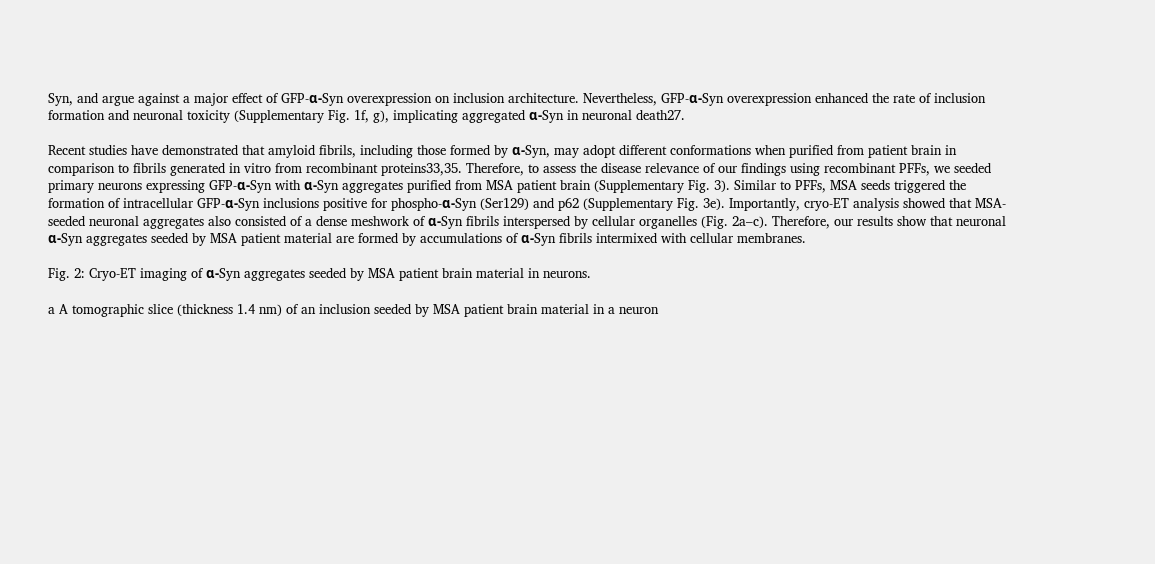Syn, and argue against a major effect of GFP-α-Syn overexpression on inclusion architecture. Nevertheless, GFP-α-Syn overexpression enhanced the rate of inclusion formation and neuronal toxicity (Supplementary Fig. 1f, g), implicating aggregated α-Syn in neuronal death27.

Recent studies have demonstrated that amyloid fibrils, including those formed by α-Syn, may adopt different conformations when purified from patient brain in comparison to fibrils generated in vitro from recombinant proteins33,35. Therefore, to assess the disease relevance of our findings using recombinant PFFs, we seeded primary neurons expressing GFP-α-Syn with α-Syn aggregates purified from MSA patient brain (Supplementary Fig. 3). Similar to PFFs, MSA seeds triggered the formation of intracellular GFP-α-Syn inclusions positive for phospho-α-Syn (Ser129) and p62 (Supplementary Fig. 3e). Importantly, cryo-ET analysis showed that MSA-seeded neuronal aggregates also consisted of a dense meshwork of α-Syn fibrils interspersed by cellular organelles (Fig. 2a–c). Therefore, our results show that neuronal α-Syn aggregates seeded by MSA patient material are formed by accumulations of α-Syn fibrils intermixed with cellular membranes.

Fig. 2: Cryo-ET imaging of α-Syn aggregates seeded by MSA patient brain material in neurons.

a A tomographic slice (thickness 1.4 nm) of an inclusion seeded by MSA patient brain material in a neuron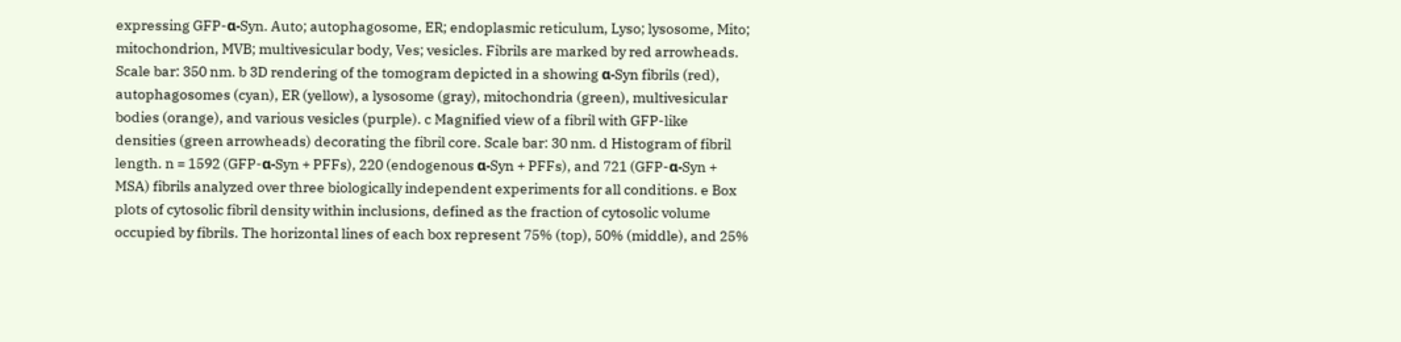expressing GFP-α-Syn. Auto; autophagosome, ER; endoplasmic reticulum, Lyso; lysosome, Mito; mitochondrion, MVB; multivesicular body, Ves; vesicles. Fibrils are marked by red arrowheads. Scale bar: 350 nm. b 3D rendering of the tomogram depicted in a showing α-Syn fibrils (red), autophagosomes (cyan), ER (yellow), a lysosome (gray), mitochondria (green), multivesicular bodies (orange), and various vesicles (purple). c Magnified view of a fibril with GFP-like densities (green arrowheads) decorating the fibril core. Scale bar: 30 nm. d Histogram of fibril length. n = 1592 (GFP-α-Syn + PFFs), 220 (endogenous α-Syn + PFFs), and 721 (GFP-α-Syn + MSA) fibrils analyzed over three biologically independent experiments for all conditions. e Box plots of cytosolic fibril density within inclusions, defined as the fraction of cytosolic volume occupied by fibrils. The horizontal lines of each box represent 75% (top), 50% (middle), and 25%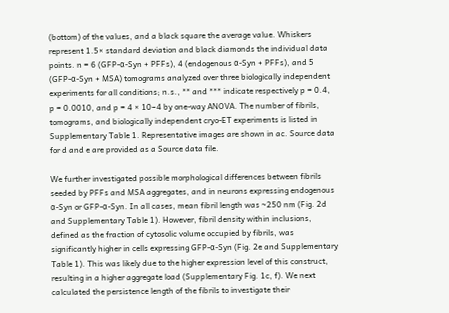(bottom) of the values, and a black square the average value. Whiskers represent 1.5× standard deviation and black diamonds the individual data points. n = 6 (GFP-α-Syn + PFFs), 4 (endogenous α-Syn + PFFs), and 5 (GFP-α-Syn + MSA) tomograms analyzed over three biologically independent experiments for all conditions; n.s., ** and *** indicate respectively p = 0.4, p = 0.0010, and p = 4 × 10−4 by one-way ANOVA. The number of fibrils, tomograms, and biologically independent cryo-ET experiments is listed in Supplementary Table 1. Representative images are shown in ac. Source data for d and e are provided as a Source data file.

We further investigated possible morphological differences between fibrils seeded by PFFs and MSA aggregates, and in neurons expressing endogenous α-Syn or GFP-α-Syn. In all cases, mean fibril length was ~250 nm (Fig. 2d and Supplementary Table 1). However, fibril density within inclusions, defined as the fraction of cytosolic volume occupied by fibrils, was significantly higher in cells expressing GFP-α-Syn (Fig. 2e and Supplementary Table 1). This was likely due to the higher expression level of this construct, resulting in a higher aggregate load (Supplementary Fig. 1c, f). We next calculated the persistence length of the fibrils to investigate their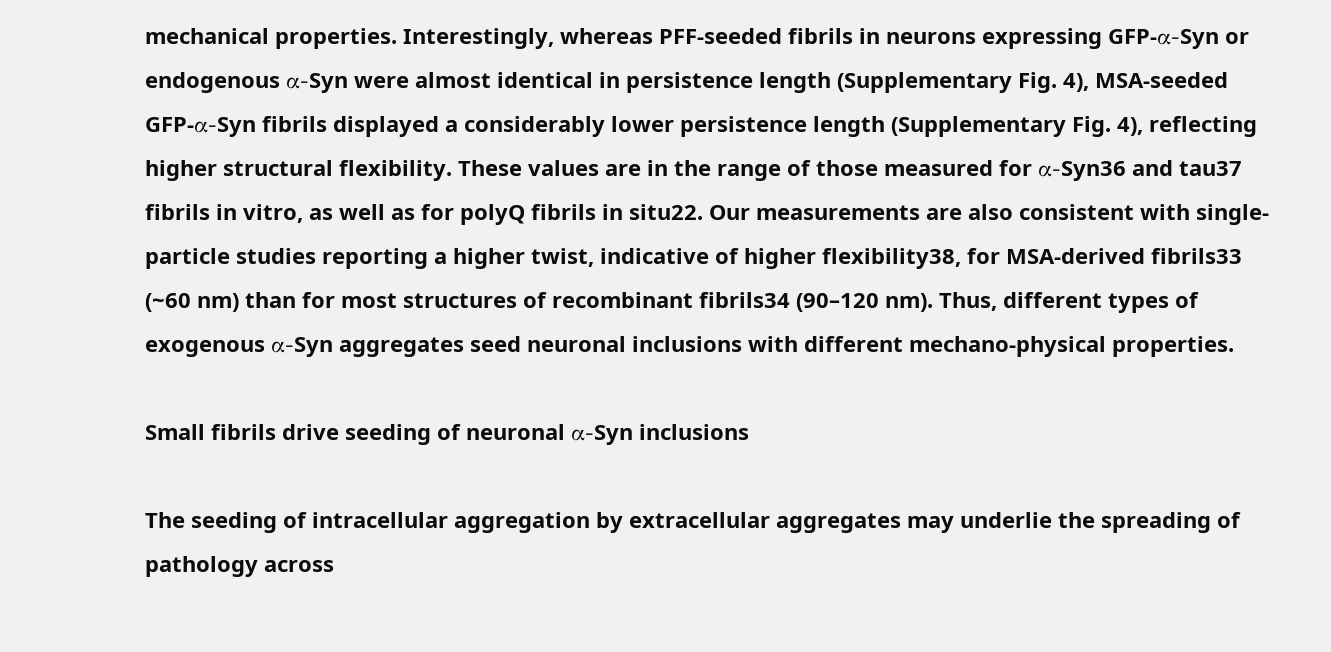mechanical properties. Interestingly, whereas PFF-seeded fibrils in neurons expressing GFP-α-Syn or endogenous α-Syn were almost identical in persistence length (Supplementary Fig. 4), MSA-seeded GFP-α-Syn fibrils displayed a considerably lower persistence length (Supplementary Fig. 4), reflecting higher structural flexibility. These values are in the range of those measured for α-Syn36 and tau37 fibrils in vitro, as well as for polyQ fibrils in situ22. Our measurements are also consistent with single-particle studies reporting a higher twist, indicative of higher flexibility38, for MSA-derived fibrils33 (~60 nm) than for most structures of recombinant fibrils34 (90–120 nm). Thus, different types of exogenous α-Syn aggregates seed neuronal inclusions with different mechano-physical properties.

Small fibrils drive seeding of neuronal α-Syn inclusions

The seeding of intracellular aggregation by extracellular aggregates may underlie the spreading of pathology across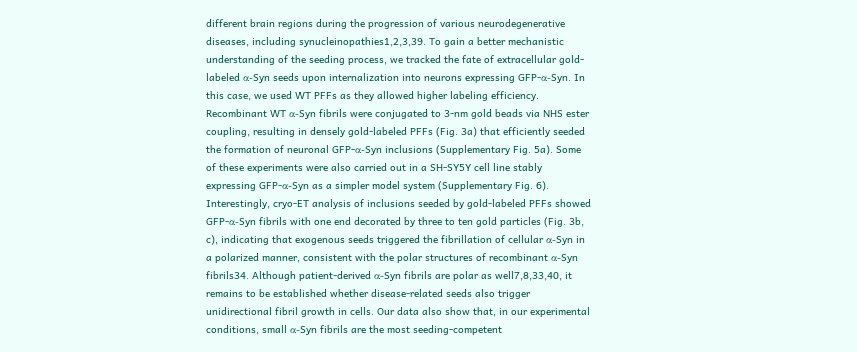different brain regions during the progression of various neurodegenerative diseases, including synucleinopathies1,2,3,39. To gain a better mechanistic understanding of the seeding process, we tracked the fate of extracellular gold-labeled α-Syn seeds upon internalization into neurons expressing GFP-α-Syn. In this case, we used WT PFFs as they allowed higher labeling efficiency. Recombinant WT α-Syn fibrils were conjugated to 3-nm gold beads via NHS ester coupling, resulting in densely gold-labeled PFFs (Fig. 3a) that efficiently seeded the formation of neuronal GFP-α-Syn inclusions (Supplementary Fig. 5a). Some of these experiments were also carried out in a SH-SY5Y cell line stably expressing GFP-α-Syn as a simpler model system (Supplementary Fig. 6). Interestingly, cryo-ET analysis of inclusions seeded by gold-labeled PFFs showed GFP-α-Syn fibrils with one end decorated by three to ten gold particles (Fig. 3b, c), indicating that exogenous seeds triggered the fibrillation of cellular α-Syn in a polarized manner, consistent with the polar structures of recombinant α-Syn fibrils34. Although patient-derived α-Syn fibrils are polar as well7,8,33,40, it remains to be established whether disease-related seeds also trigger unidirectional fibril growth in cells. Our data also show that, in our experimental conditions, small α-Syn fibrils are the most seeding-competent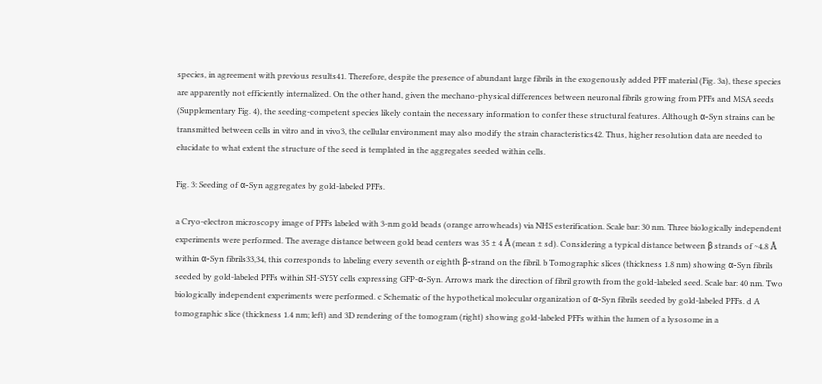species, in agreement with previous results41. Therefore, despite the presence of abundant large fibrils in the exogenously added PFF material (Fig. 3a), these species are apparently not efficiently internalized. On the other hand, given the mechano-physical differences between neuronal fibrils growing from PFFs and MSA seeds (Supplementary Fig. 4), the seeding-competent species likely contain the necessary information to confer these structural features. Although α-Syn strains can be transmitted between cells in vitro and in vivo3, the cellular environment may also modify the strain characteristics42. Thus, higher resolution data are needed to elucidate to what extent the structure of the seed is templated in the aggregates seeded within cells.

Fig. 3: Seeding of α-Syn aggregates by gold-labeled PFFs.

a Cryo-electron microscopy image of PFFs labeled with 3-nm gold beads (orange arrowheads) via NHS esterification. Scale bar: 30 nm. Three biologically independent experiments were performed. The average distance between gold bead centers was 35 ± 4 Å (mean ± sd). Considering a typical distance between β strands of ~4.8 Å within α-Syn fibrils33,34, this corresponds to labeling every seventh or eighth β-strand on the fibril. b Tomographic slices (thickness 1.8 nm) showing α-Syn fibrils seeded by gold-labeled PFFs within SH-SY5Y cells expressing GFP-α-Syn. Arrows mark the direction of fibril growth from the gold-labeled seed. Scale bar: 40 nm. Two biologically independent experiments were performed. c Schematic of the hypothetical molecular organization of α-Syn fibrils seeded by gold-labeled PFFs. d A tomographic slice (thickness 1.4 nm; left) and 3D rendering of the tomogram (right) showing gold-labeled PFFs within the lumen of a lysosome in a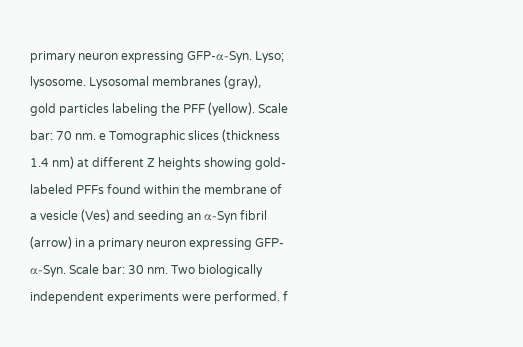primary neuron expressing GFP-α-Syn. Lyso; lysosome. Lysosomal membranes (gray), gold particles labeling the PFF (yellow). Scale bar: 70 nm. e Tomographic slices (thickness 1.4 nm) at different Z heights showing gold-labeled PFFs found within the membrane of a vesicle (Ves) and seeding an α-Syn fibril (arrow) in a primary neuron expressing GFP-α-Syn. Scale bar: 30 nm. Two biologically independent experiments were performed. f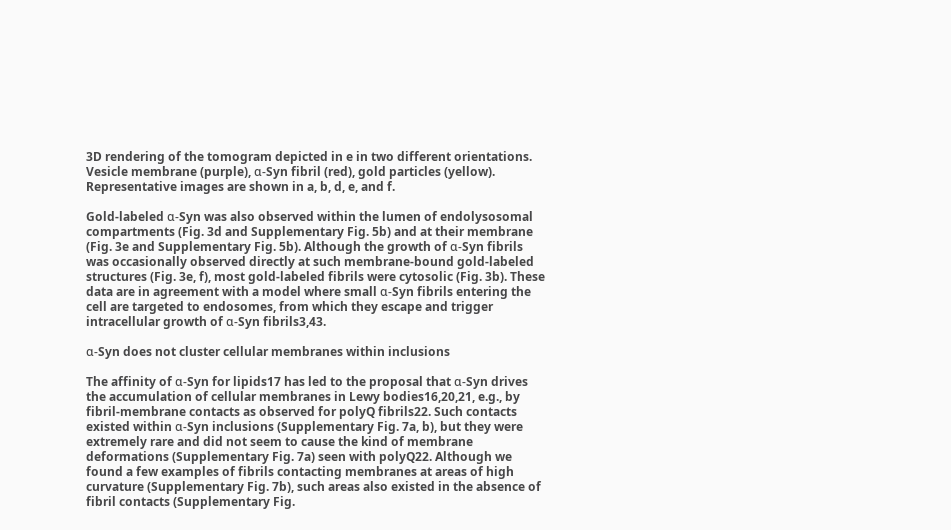3D rendering of the tomogram depicted in e in two different orientations. Vesicle membrane (purple), α-Syn fibril (red), gold particles (yellow). Representative images are shown in a, b, d, e, and f.

Gold-labeled α-Syn was also observed within the lumen of endolysosomal compartments (Fig. 3d and Supplementary Fig. 5b) and at their membrane (Fig. 3e and Supplementary Fig. 5b). Although the growth of α-Syn fibrils was occasionally observed directly at such membrane-bound gold-labeled structures (Fig. 3e, f), most gold-labeled fibrils were cytosolic (Fig. 3b). These data are in agreement with a model where small α-Syn fibrils entering the cell are targeted to endosomes, from which they escape and trigger intracellular growth of α-Syn fibrils3,43.

α-Syn does not cluster cellular membranes within inclusions

The affinity of α-Syn for lipids17 has led to the proposal that α-Syn drives the accumulation of cellular membranes in Lewy bodies16,20,21, e.g., by fibril-membrane contacts as observed for polyQ fibrils22. Such contacts existed within α-Syn inclusions (Supplementary Fig. 7a, b), but they were extremely rare and did not seem to cause the kind of membrane deformations (Supplementary Fig. 7a) seen with polyQ22. Although we found a few examples of fibrils contacting membranes at areas of high curvature (Supplementary Fig. 7b), such areas also existed in the absence of fibril contacts (Supplementary Fig.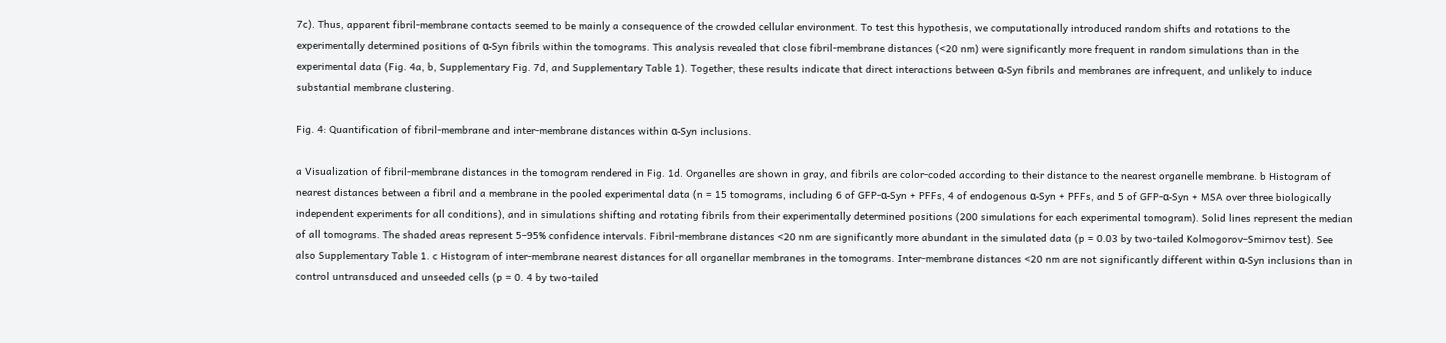7c). Thus, apparent fibril-membrane contacts seemed to be mainly a consequence of the crowded cellular environment. To test this hypothesis, we computationally introduced random shifts and rotations to the experimentally determined positions of α-Syn fibrils within the tomograms. This analysis revealed that close fibril-membrane distances (<20 nm) were significantly more frequent in random simulations than in the experimental data (Fig. 4a, b, Supplementary Fig. 7d, and Supplementary Table 1). Together, these results indicate that direct interactions between α-Syn fibrils and membranes are infrequent, and unlikely to induce substantial membrane clustering.

Fig. 4: Quantification of fibril-membrane and inter-membrane distances within α-Syn inclusions.

a Visualization of fibril-membrane distances in the tomogram rendered in Fig. 1d. Organelles are shown in gray, and fibrils are color-coded according to their distance to the nearest organelle membrane. b Histogram of nearest distances between a fibril and a membrane in the pooled experimental data (n = 15 tomograms, including 6 of GFP-α-Syn + PFFs, 4 of endogenous α-Syn + PFFs, and 5 of GFP-α-Syn + MSA over three biologically independent experiments for all conditions), and in simulations shifting and rotating fibrils from their experimentally determined positions (200 simulations for each experimental tomogram). Solid lines represent the median of all tomograms. The shaded areas represent 5–95% confidence intervals. Fibril-membrane distances <20 nm are significantly more abundant in the simulated data (p = 0.03 by two-tailed Kolmogorov–Smirnov test). See also Supplementary Table 1. c Histogram of inter-membrane nearest distances for all organellar membranes in the tomograms. Inter-membrane distances <20 nm are not significantly different within α-Syn inclusions than in control untransduced and unseeded cells (p = 0. 4 by two-tailed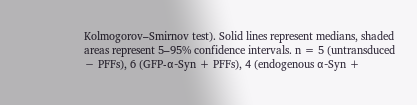Kolmogorov–Smirnov test). Solid lines represent medians, shaded areas represent 5–95% confidence intervals. n = 5 (untransduced − PFFs), 6 (GFP-α-Syn + PFFs), 4 (endogenous α-Syn +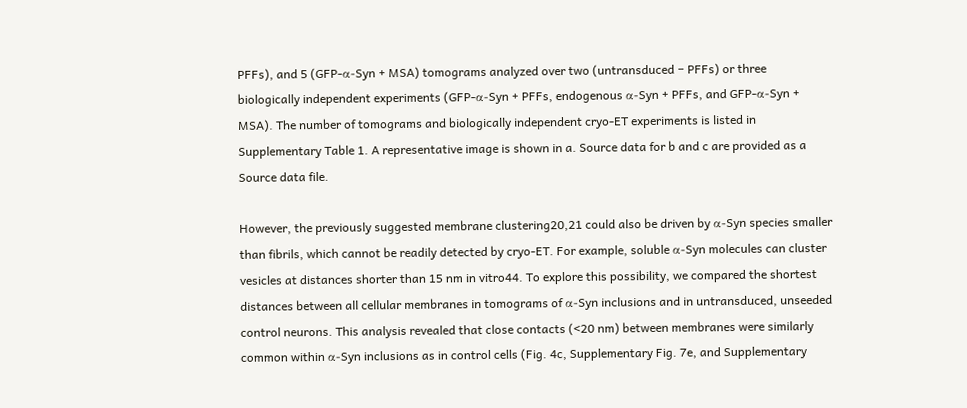PFFs), and 5 (GFP-α-Syn + MSA) tomograms analyzed over two (untransduced − PFFs) or three biologically independent experiments (GFP-α-Syn + PFFs, endogenous α-Syn + PFFs, and GFP-α-Syn + MSA). The number of tomograms and biologically independent cryo-ET experiments is listed in Supplementary Table 1. A representative image is shown in a. Source data for b and c are provided as a Source data file.

However, the previously suggested membrane clustering20,21 could also be driven by α-Syn species smaller than fibrils, which cannot be readily detected by cryo-ET. For example, soluble α-Syn molecules can cluster vesicles at distances shorter than 15 nm in vitro44. To explore this possibility, we compared the shortest distances between all cellular membranes in tomograms of α-Syn inclusions and in untransduced, unseeded control neurons. This analysis revealed that close contacts (<20 nm) between membranes were similarly common within α-Syn inclusions as in control cells (Fig. 4c, Supplementary Fig. 7e, and Supplementary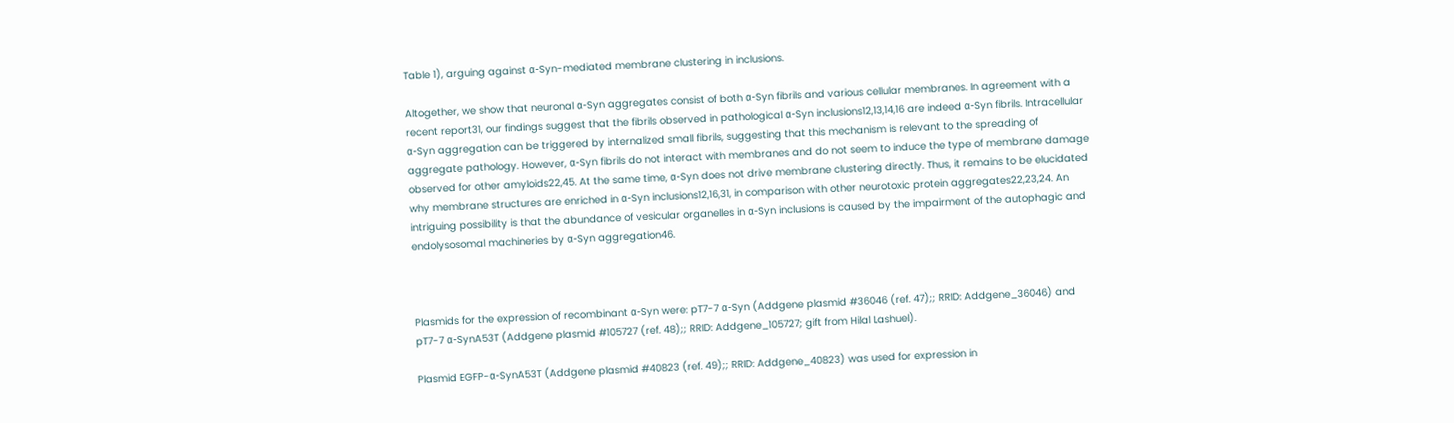Table 1), arguing against α-Syn-mediated membrane clustering in inclusions.

Altogether, we show that neuronal α-Syn aggregates consist of both α-Syn fibrils and various cellular membranes. In agreement with a recent report31, our findings suggest that the fibrils observed in pathological α-Syn inclusions12,13,14,16 are indeed α-Syn fibrils. Intracellular α-Syn aggregation can be triggered by internalized small fibrils, suggesting that this mechanism is relevant to the spreading of aggregate pathology. However, α-Syn fibrils do not interact with membranes and do not seem to induce the type of membrane damage observed for other amyloids22,45. At the same time, α-Syn does not drive membrane clustering directly. Thus, it remains to be elucidated why membrane structures are enriched in α-Syn inclusions12,16,31, in comparison with other neurotoxic protein aggregates22,23,24. An intriguing possibility is that the abundance of vesicular organelles in α-Syn inclusions is caused by the impairment of the autophagic and endolysosomal machineries by α-Syn aggregation46.



Plasmids for the expression of recombinant α-Syn were: pT7-7 α-Syn (Addgene plasmid #36046 (ref. 47);; RRID: Addgene_36046) and pT7-7 α-SynA53T (Addgene plasmid #105727 (ref. 48);; RRID: Addgene_105727; gift from Hilal Lashuel).

Plasmid EGFP-α-SynA53T (Addgene plasmid #40823 (ref. 49);; RRID: Addgene_40823) was used for expression in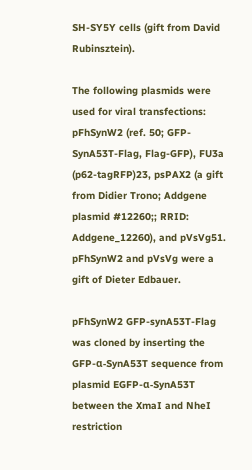SH-SY5Y cells (gift from David Rubinsztein).

The following plasmids were used for viral transfections: pFhSynW2 (ref. 50; GFP-SynA53T-Flag, Flag-GFP), FU3a (p62-tagRFP)23, psPAX2 (a gift from Didier Trono; Addgene plasmid #12260;; RRID: Addgene_12260), and pVsVg51. pFhSynW2 and pVsVg were a gift of Dieter Edbauer.

pFhSynW2 GFP-synA53T-Flag was cloned by inserting the GFP-α-SynA53T sequence from plasmid EGFP-α-SynA53T between the XmaI and NheI restriction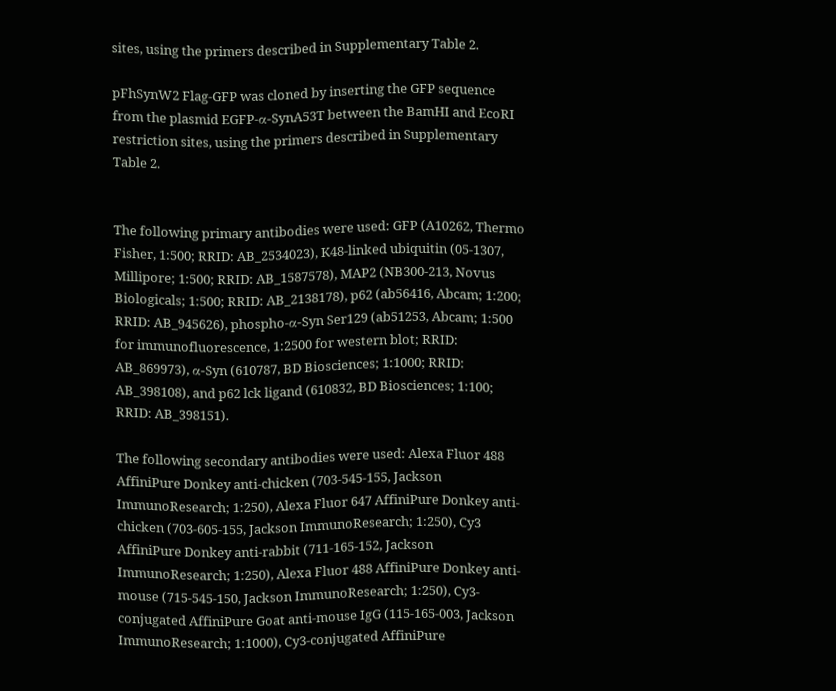sites, using the primers described in Supplementary Table 2.

pFhSynW2 Flag-GFP was cloned by inserting the GFP sequence from the plasmid EGFP-α-SynA53T between the BamHI and EcoRI restriction sites, using the primers described in Supplementary Table 2.


The following primary antibodies were used: GFP (A10262, Thermo Fisher, 1:500; RRID: AB_2534023), K48-linked ubiquitin (05-1307, Millipore; 1:500; RRID: AB_1587578), MAP2 (NB300-213, Novus Biologicals; 1:500; RRID: AB_2138178), p62 (ab56416, Abcam; 1:200; RRID: AB_945626), phospho-α-Syn Ser129 (ab51253, Abcam; 1:500 for immunofluorescence, 1:2500 for western blot; RRID: AB_869973), α-Syn (610787, BD Biosciences; 1:1000; RRID: AB_398108), and p62 lck ligand (610832, BD Biosciences; 1:100; RRID: AB_398151).

The following secondary antibodies were used: Alexa Fluor 488 AffiniPure Donkey anti-chicken (703-545-155, Jackson ImmunoResearch; 1:250), Alexa Fluor 647 AffiniPure Donkey anti-chicken (703-605-155, Jackson ImmunoResearch; 1:250), Cy3 AffiniPure Donkey anti-rabbit (711-165-152, Jackson ImmunoResearch; 1:250), Alexa Fluor 488 AffiniPure Donkey anti-mouse (715-545-150, Jackson ImmunoResearch; 1:250), Cy3-conjugated AffiniPure Goat anti-mouse IgG (115-165-003, Jackson ImmunoResearch; 1:1000), Cy3-conjugated AffiniPure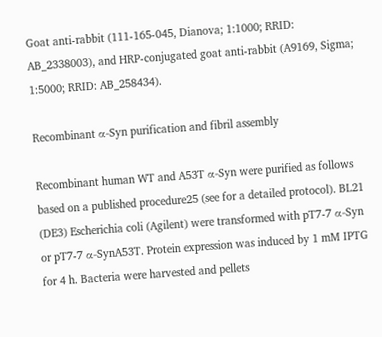Goat anti-rabbit (111-165-045, Dianova; 1:1000; RRID: AB_2338003), and HRP-conjugated goat anti-rabbit (A9169, Sigma; 1:5000; RRID: AB_258434).

Recombinant α-Syn purification and fibril assembly

Recombinant human WT and A53T α-Syn were purified as follows based on a published procedure25 (see for a detailed protocol). BL21 (DE3) Escherichia coli (Agilent) were transformed with pT7-7 α-Syn or pT7-7 α-SynA53T. Protein expression was induced by 1 mM IPTG for 4 h. Bacteria were harvested and pellets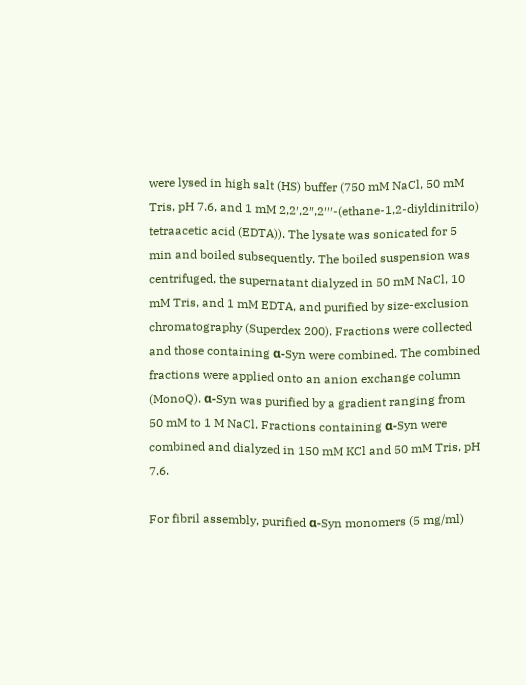were lysed in high salt (HS) buffer (750 mM NaCl, 50 mM Tris, pH 7.6, and 1 mM 2,2′,2″,2′′′-(ethane-1,2-diyldinitrilo) tetraacetic acid (EDTA)). The lysate was sonicated for 5 min and boiled subsequently. The boiled suspension was centrifuged, the supernatant dialyzed in 50 mM NaCl, 10 mM Tris, and 1 mM EDTA, and purified by size-exclusion chromatography (Superdex 200). Fractions were collected and those containing α-Syn were combined. The combined fractions were applied onto an anion exchange column (MonoQ). α-Syn was purified by a gradient ranging from 50 mM to 1 M NaCl. Fractions containing α-Syn were combined and dialyzed in 150 mM KCl and 50 mM Tris, pH 7.6.

For fibril assembly, purified α-Syn monomers (5 mg/ml)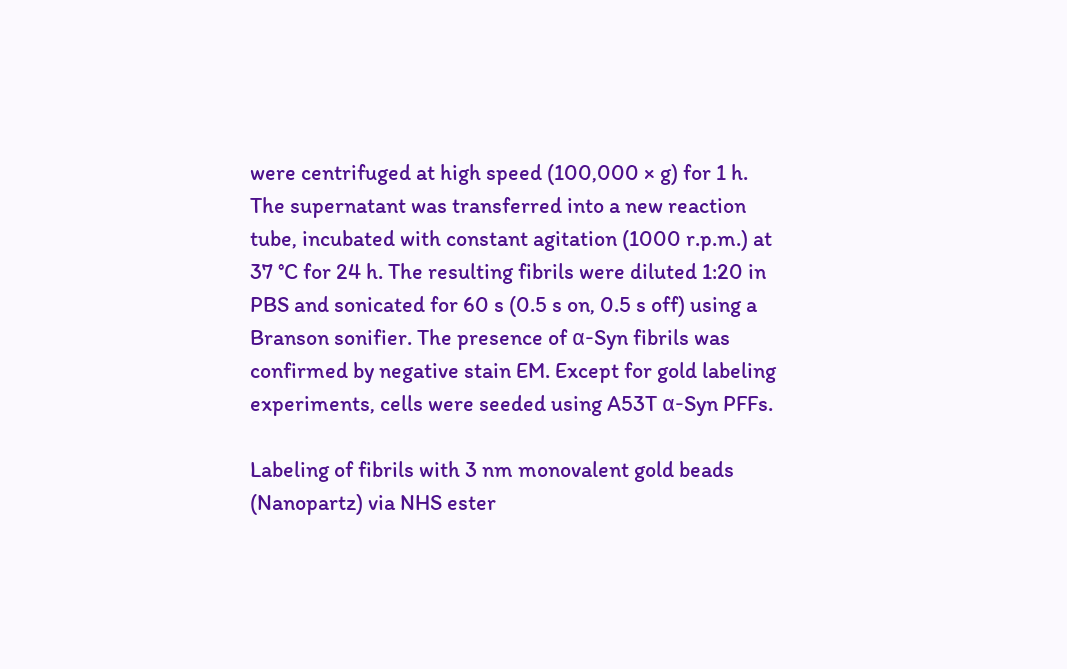were centrifuged at high speed (100,000 × g) for 1 h. The supernatant was transferred into a new reaction tube, incubated with constant agitation (1000 r.p.m.) at 37 °C for 24 h. The resulting fibrils were diluted 1:20 in PBS and sonicated for 60 s (0.5 s on, 0.5 s off) using a Branson sonifier. The presence of α-Syn fibrils was confirmed by negative stain EM. Except for gold labeling experiments, cells were seeded using A53T α-Syn PFFs.

Labeling of fibrils with 3 nm monovalent gold beads (Nanopartz) via NHS ester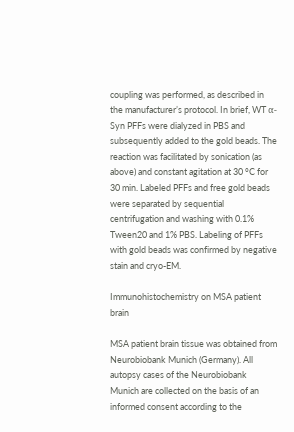coupling was performed, as described in the manufacturer’s protocol. In brief, WT α-Syn PFFs were dialyzed in PBS and subsequently added to the gold beads. The reaction was facilitated by sonication (as above) and constant agitation at 30 °C for 30 min. Labeled PFFs and free gold beads were separated by sequential centrifugation and washing with 0.1% Tween20 and 1% PBS. Labeling of PFFs with gold beads was confirmed by negative stain and cryo-EM.

Immunohistochemistry on MSA patient brain

MSA patient brain tissue was obtained from Neurobiobank Munich (Germany). All autopsy cases of the Neurobiobank Munich are collected on the basis of an informed consent according to the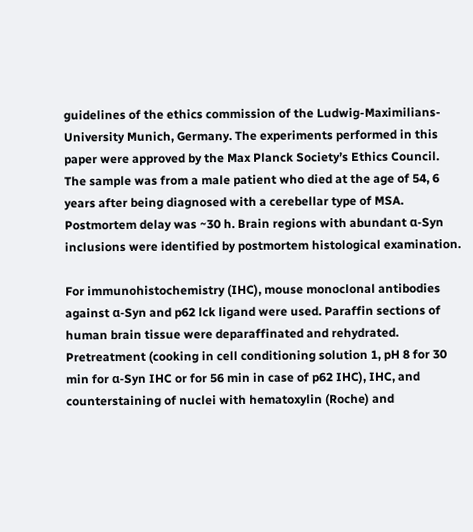guidelines of the ethics commission of the Ludwig-Maximilians-University Munich, Germany. The experiments performed in this paper were approved by the Max Planck Society’s Ethics Council. The sample was from a male patient who died at the age of 54, 6 years after being diagnosed with a cerebellar type of MSA. Postmortem delay was ~30 h. Brain regions with abundant α-Syn inclusions were identified by postmortem histological examination.

For immunohistochemistry (IHC), mouse monoclonal antibodies against α-Syn and p62 lck ligand were used. Paraffin sections of human brain tissue were deparaffinated and rehydrated. Pretreatment (cooking in cell conditioning solution 1, pH 8 for 30 min for α-Syn IHC or for 56 min in case of p62 IHC), IHC, and counterstaining of nuclei with hematoxylin (Roche) and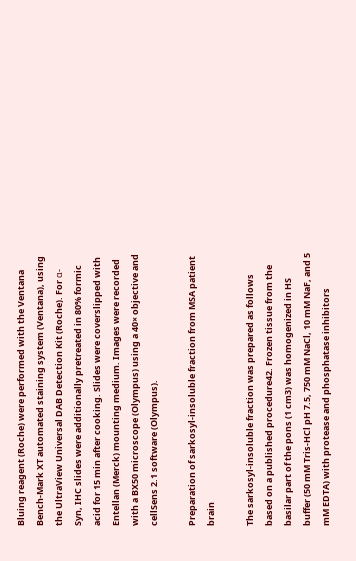Bluing reagent (Roche) were performed with the Ventana Bench-Mark XT automated staining system (Ventana), using the UltraView Universal DAB Detection Kit (Roche). For α-Syn, IHC slides were additionally pretreated in 80% formic acid for 15 min after cooking. Slides were coverslipped with Entellan (Merck) mounting medium. Images were recorded with a BX50 microscope (Olympus) using a 40× objective and cellSens 2.1 software (Olympus).

Preparation of sarkosyl-insoluble fraction from MSA patient brain

The sarkosyl-insoluble fraction was prepared as follows based on a published procedure42. Frozen tissue from the basilar part of the pons (1 cm3) was homogenized in HS buffer (50 mM Tris-HCl pH 7.5, 750 mM NaCl, 10 mM NaF, and 5 mM EDTA) with protease and phosphatase inhibitors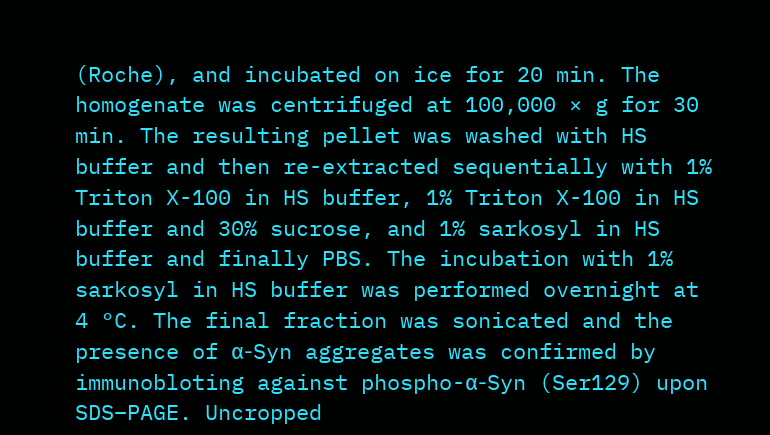(Roche), and incubated on ice for 20 min. The homogenate was centrifuged at 100,000 × g for 30 min. The resulting pellet was washed with HS buffer and then re-extracted sequentially with 1% Triton X-100 in HS buffer, 1% Triton X-100 in HS buffer and 30% sucrose, and 1% sarkosyl in HS buffer and finally PBS. The incubation with 1% sarkosyl in HS buffer was performed overnight at 4 °C. The final fraction was sonicated and the presence of α-Syn aggregates was confirmed by immunobloting against phospho-α-Syn (Ser129) upon SDS–PAGE. Uncropped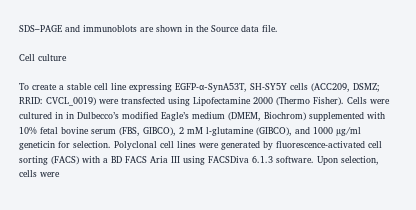SDS–PAGE and immunoblots are shown in the Source data file.

Cell culture

To create a stable cell line expressing EGFP-α-SynA53T, SH-SY5Y cells (ACC209, DSMZ; RRID: CVCL_0019) were transfected using Lipofectamine 2000 (Thermo Fisher). Cells were cultured in in Dulbecco’s modified Eagle’s medium (DMEM, Biochrom) supplemented with 10% fetal bovine serum (FBS, GIBCO), 2 mM l-glutamine (GIBCO), and 1000 µg/ml geneticin for selection. Polyclonal cell lines were generated by fluorescence-activated cell sorting (FACS) with a BD FACS Aria III using FACSDiva 6.1.3 software. Upon selection, cells were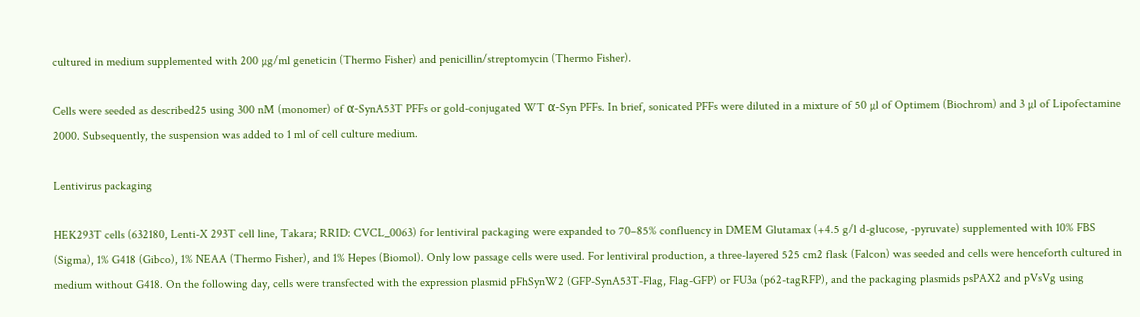cultured in medium supplemented with 200 µg/ml geneticin (Thermo Fisher) and penicillin/streptomycin (Thermo Fisher).

Cells were seeded as described25 using 300 nM (monomer) of α-SynA53T PFFs or gold-conjugated WT α-Syn PFFs. In brief, sonicated PFFs were diluted in a mixture of 50 µl of Optimem (Biochrom) and 3 µl of Lipofectamine 2000. Subsequently, the suspension was added to 1 ml of cell culture medium.

Lentivirus packaging

HEK293T cells (632180, Lenti-X 293T cell line, Takara; RRID: CVCL_0063) for lentiviral packaging were expanded to 70–85% confluency in DMEM Glutamax (+4.5 g/l d-glucose, -pyruvate) supplemented with 10% FBS (Sigma), 1% G418 (Gibco), 1% NEAA (Thermo Fisher), and 1% Hepes (Biomol). Only low passage cells were used. For lentiviral production, a three-layered 525 cm2 flask (Falcon) was seeded and cells were henceforth cultured in medium without G418. On the following day, cells were transfected with the expression plasmid pFhSynW2 (GFP-SynA53T-Flag, Flag-GFP) or FU3a (p62-tagRFP), and the packaging plasmids psPAX2 and pVsVg using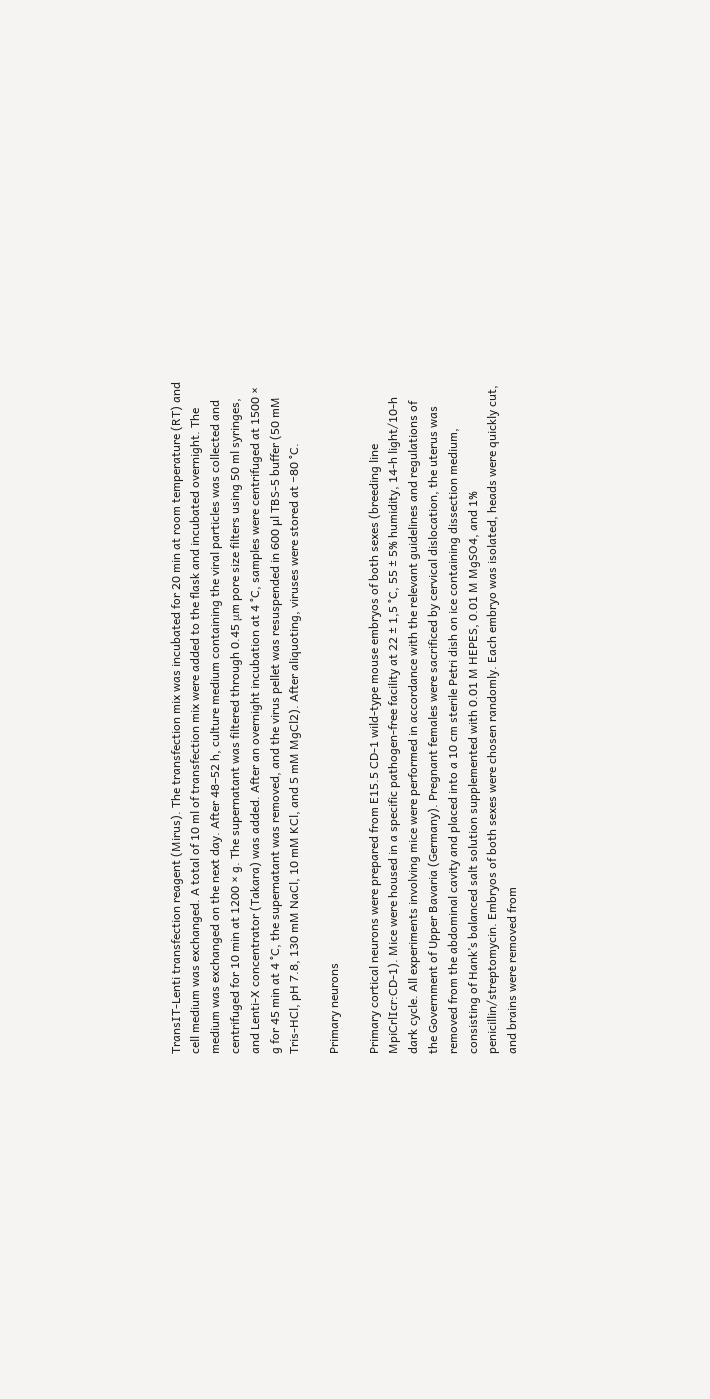TransIT-Lenti transfection reagent (Mirus). The transfection mix was incubated for 20 min at room temperature (RT) and cell medium was exchanged. A total of 10 ml of transfection mix were added to the flask and incubated overnight. The medium was exchanged on the next day. After 48–52 h, culture medium containing the viral particles was collected and centrifuged for 10 min at 1200 × g. The supernatant was filtered through 0.45 μm pore size filters using 50 ml syringes, and Lenti-X concentrator (Takara) was added. After an overnight incubation at 4 °C, samples were centrifuged at 1500 × g for 45 min at 4 °C, the supernatant was removed, and the virus pellet was resuspended in 600 µl TBS-5 buffer (50 mM Tris-HCl, pH 7.8, 130 mM NaCl, 10 mM KCl, and 5 mM MgCl2). After aliquoting, viruses were stored at −80 °C.

Primary neurons

Primary cortical neurons were prepared from E15.5 CD-1 wild-type mouse embryos of both sexes (breeding line MpiCrlIcr:CD-1). Mice were housed in a specific pathogen-free facility at 22 ± 1,5 °C, 55 ± 5% humidity, 14-h light/10-h dark cycle. All experiments involving mice were performed in accordance with the relevant guidelines and regulations of the Government of Upper Bavaria (Germany). Pregnant females were sacrificed by cervical dislocation, the uterus was removed from the abdominal cavity and placed into a 10 cm sterile Petri dish on ice containing dissection medium, consisting of Hank’s balanced salt solution supplemented with 0.01 M HEPES, 0.01 M MgSO4, and 1% penicillin/streptomycin. Embryos of both sexes were chosen randomly. Each embryo was isolated, heads were quickly cut, and brains were removed from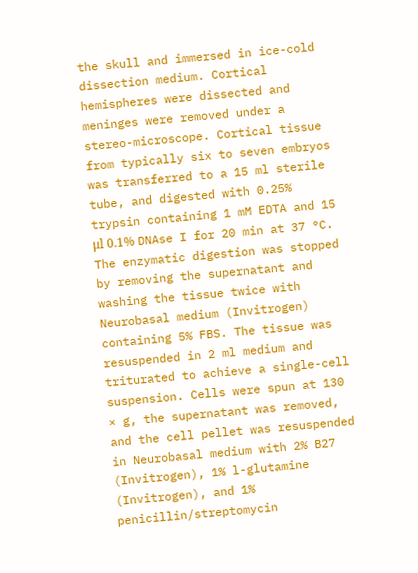the skull and immersed in ice-cold dissection medium. Cortical hemispheres were dissected and meninges were removed under a stereo-microscope. Cortical tissue from typically six to seven embryos was transferred to a 15 ml sterile tube, and digested with 0.25% trypsin containing 1 mM EDTA and 15 μl 0.1% DNAse I for 20 min at 37 °C. The enzymatic digestion was stopped by removing the supernatant and washing the tissue twice with Neurobasal medium (Invitrogen) containing 5% FBS. The tissue was resuspended in 2 ml medium and triturated to achieve a single-cell suspension. Cells were spun at 130 × g, the supernatant was removed, and the cell pellet was resuspended in Neurobasal medium with 2% B27 (Invitrogen), 1% l-glutamine (Invitrogen), and 1% penicillin/streptomycin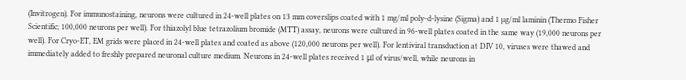(Invitrogen). For immunostaining, neurons were cultured in 24-well plates on 13 mm coverslips coated with 1 mg/ml poly-d-lysine (Sigma) and 1 µg/ml laminin (Thermo Fisher Scientific; 100,000 neurons per well). For thiazolyl blue tetrazolium bromide (MTT) assay, neurons were cultured in 96-well plates coated in the same way (19,000 neurons per well). For Cryo-ET, EM grids were placed in 24-well plates and coated as above (120,000 neurons per well). For lentiviral transduction at DIV 10, viruses were thawed and immediately added to freshly prepared neuronal culture medium. Neurons in 24-well plates received 1 μl of virus/well, while neurons in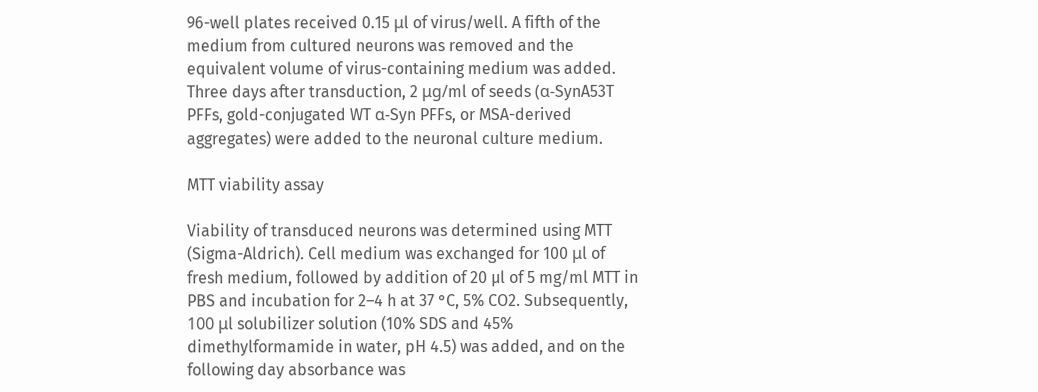96-well plates received 0.15 μl of virus/well. A fifth of the medium from cultured neurons was removed and the equivalent volume of virus-containing medium was added. Three days after transduction, 2 μg/ml of seeds (α-SynA53T PFFs, gold-conjugated WT α-Syn PFFs, or MSA-derived aggregates) were added to the neuronal culture medium.

MTT viability assay

Viability of transduced neurons was determined using MTT (Sigma-Aldrich). Cell medium was exchanged for 100 μl of fresh medium, followed by addition of 20 µl of 5 mg/ml MTT in PBS and incubation for 2–4 h at 37 °C, 5% CO2. Subsequently, 100 μl solubilizer solution (10% SDS and 45% dimethylformamide in water, pH 4.5) was added, and on the following day absorbance was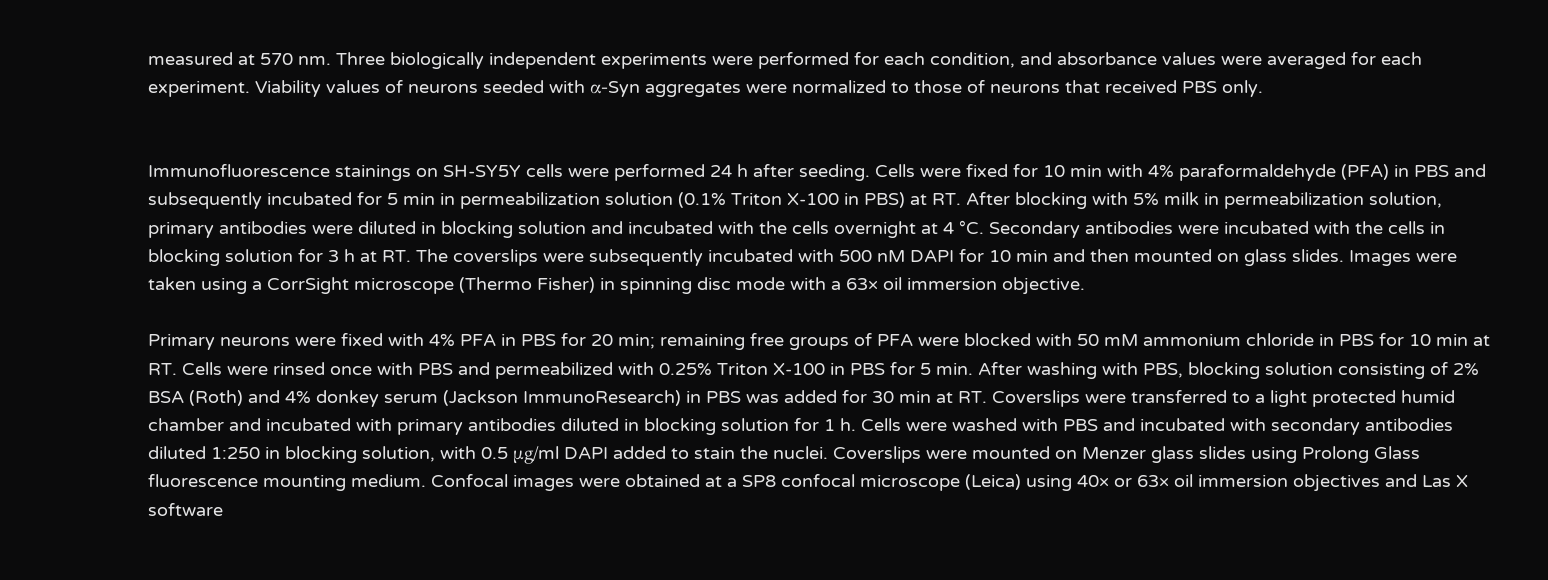measured at 570 nm. Three biologically independent experiments were performed for each condition, and absorbance values were averaged for each experiment. Viability values of neurons seeded with α-Syn aggregates were normalized to those of neurons that received PBS only.


Immunofluorescence stainings on SH-SY5Y cells were performed 24 h after seeding. Cells were fixed for 10 min with 4% paraformaldehyde (PFA) in PBS and subsequently incubated for 5 min in permeabilization solution (0.1% Triton X-100 in PBS) at RT. After blocking with 5% milk in permeabilization solution, primary antibodies were diluted in blocking solution and incubated with the cells overnight at 4 °C. Secondary antibodies were incubated with the cells in blocking solution for 3 h at RT. The coverslips were subsequently incubated with 500 nM DAPI for 10 min and then mounted on glass slides. Images were taken using a CorrSight microscope (Thermo Fisher) in spinning disc mode with a 63× oil immersion objective.

Primary neurons were fixed with 4% PFA in PBS for 20 min; remaining free groups of PFA were blocked with 50 mM ammonium chloride in PBS for 10 min at RT. Cells were rinsed once with PBS and permeabilized with 0.25% Triton X-100 in PBS for 5 min. After washing with PBS, blocking solution consisting of 2% BSA (Roth) and 4% donkey serum (Jackson ImmunoResearch) in PBS was added for 30 min at RT. Coverslips were transferred to a light protected humid chamber and incubated with primary antibodies diluted in blocking solution for 1 h. Cells were washed with PBS and incubated with secondary antibodies diluted 1:250 in blocking solution, with 0.5 μg/ml DAPI added to stain the nuclei. Coverslips were mounted on Menzer glass slides using Prolong Glass fluorescence mounting medium. Confocal images were obtained at a SP8 confocal microscope (Leica) using 40× or 63× oil immersion objectives and Las X software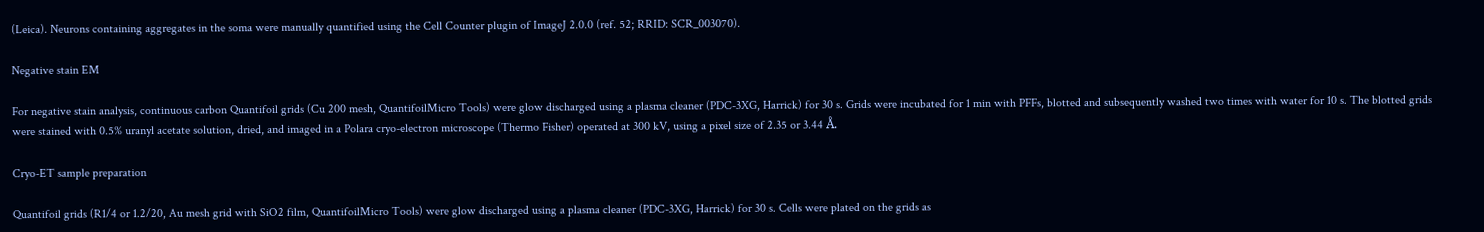(Leica). Neurons containing aggregates in the soma were manually quantified using the Cell Counter plugin of ImageJ 2.0.0 (ref. 52; RRID: SCR_003070).

Negative stain EM

For negative stain analysis, continuous carbon Quantifoil grids (Cu 200 mesh, QuantifoilMicro Tools) were glow discharged using a plasma cleaner (PDC-3XG, Harrick) for 30 s. Grids were incubated for 1 min with PFFs, blotted and subsequently washed two times with water for 10 s. The blotted grids were stained with 0.5% uranyl acetate solution, dried, and imaged in a Polara cryo-electron microscope (Thermo Fisher) operated at 300 kV, using a pixel size of 2.35 or 3.44 Å.

Cryo-ET sample preparation

Quantifoil grids (R1/4 or 1.2/20, Au mesh grid with SiO2 film, QuantifoilMicro Tools) were glow discharged using a plasma cleaner (PDC-3XG, Harrick) for 30 s. Cells were plated on the grids as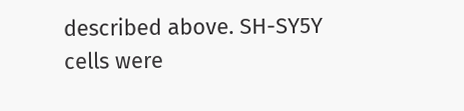described above. SH-SY5Y cells were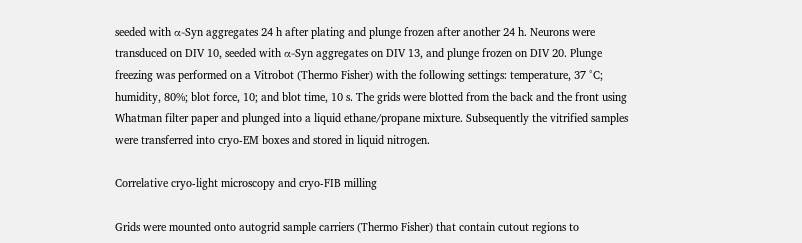seeded with α-Syn aggregates 24 h after plating and plunge frozen after another 24 h. Neurons were transduced on DIV 10, seeded with α-Syn aggregates on DIV 13, and plunge frozen on DIV 20. Plunge freezing was performed on a Vitrobot (Thermo Fisher) with the following settings: temperature, 37 °C; humidity, 80%; blot force, 10; and blot time, 10 s. The grids were blotted from the back and the front using Whatman filter paper and plunged into a liquid ethane/propane mixture. Subsequently the vitrified samples were transferred into cryo-EM boxes and stored in liquid nitrogen.

Correlative cryo-light microscopy and cryo-FIB milling

Grids were mounted onto autogrid sample carriers (Thermo Fisher) that contain cutout regions to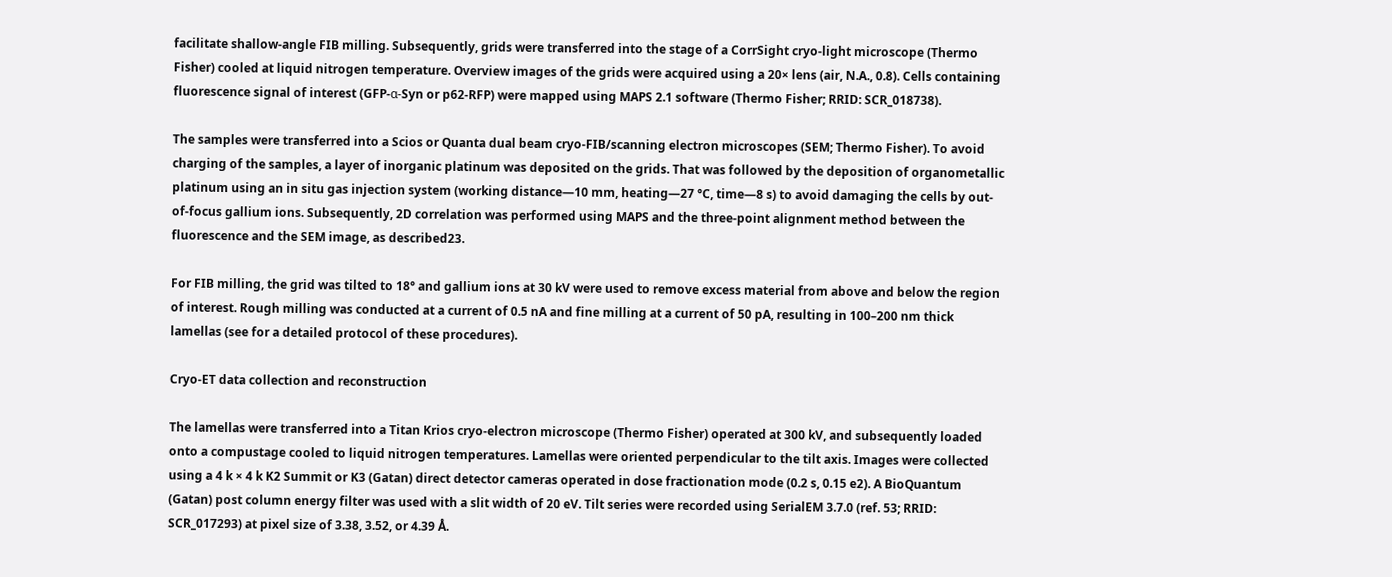facilitate shallow-angle FIB milling. Subsequently, grids were transferred into the stage of a CorrSight cryo-light microscope (Thermo Fisher) cooled at liquid nitrogen temperature. Overview images of the grids were acquired using a 20× lens (air, N.A., 0.8). Cells containing fluorescence signal of interest (GFP-α-Syn or p62-RFP) were mapped using MAPS 2.1 software (Thermo Fisher; RRID: SCR_018738).

The samples were transferred into a Scios or Quanta dual beam cryo-FIB/scanning electron microscopes (SEM; Thermo Fisher). To avoid charging of the samples, a layer of inorganic platinum was deposited on the grids. That was followed by the deposition of organometallic platinum using an in situ gas injection system (working distance—10 mm, heating—27 °C, time—8 s) to avoid damaging the cells by out-of-focus gallium ions. Subsequently, 2D correlation was performed using MAPS and the three-point alignment method between the fluorescence and the SEM image, as described23.

For FIB milling, the grid was tilted to 18° and gallium ions at 30 kV were used to remove excess material from above and below the region of interest. Rough milling was conducted at a current of 0.5 nA and fine milling at a current of 50 pA, resulting in 100–200 nm thick lamellas (see for a detailed protocol of these procedures).

Cryo-ET data collection and reconstruction

The lamellas were transferred into a Titan Krios cryo-electron microscope (Thermo Fisher) operated at 300 kV, and subsequently loaded onto a compustage cooled to liquid nitrogen temperatures. Lamellas were oriented perpendicular to the tilt axis. Images were collected using a 4 k × 4 k K2 Summit or K3 (Gatan) direct detector cameras operated in dose fractionation mode (0.2 s, 0.15 e2). A BioQuantum (Gatan) post column energy filter was used with a slit width of 20 eV. Tilt series were recorded using SerialEM 3.7.0 (ref. 53; RRID: SCR_017293) at pixel size of 3.38, 3.52, or 4.39 Å.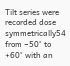Tilt series were recorded dose symmetrically54 from −50° to +60° with an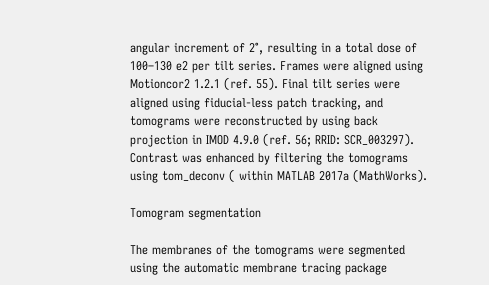angular increment of 2°, resulting in a total dose of 100–130 e2 per tilt series. Frames were aligned using Motioncor2 1.2.1 (ref. 55). Final tilt series were aligned using fiducial-less patch tracking, and tomograms were reconstructed by using back projection in IMOD 4.9.0 (ref. 56; RRID: SCR_003297). Contrast was enhanced by filtering the tomograms using tom_deconv ( within MATLAB 2017a (MathWorks).

Tomogram segmentation

The membranes of the tomograms were segmented using the automatic membrane tracing package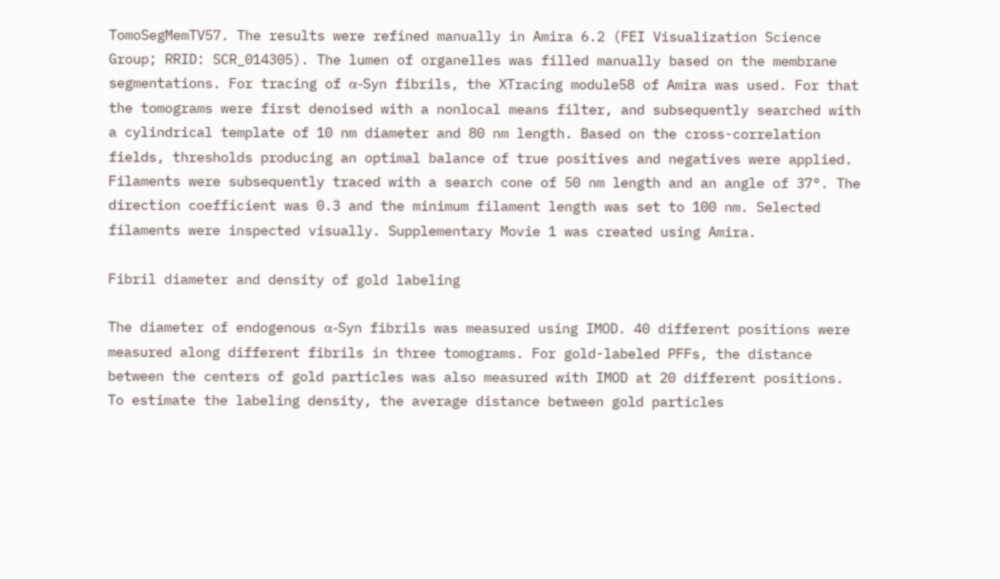TomoSegMemTV57. The results were refined manually in Amira 6.2 (FEI Visualization Science Group; RRID: SCR_014305). The lumen of organelles was filled manually based on the membrane segmentations. For tracing of α-Syn fibrils, the XTracing module58 of Amira was used. For that the tomograms were first denoised with a nonlocal means filter, and subsequently searched with a cylindrical template of 10 nm diameter and 80 nm length. Based on the cross-correlation fields, thresholds producing an optimal balance of true positives and negatives were applied. Filaments were subsequently traced with a search cone of 50 nm length and an angle of 37°. The direction coefficient was 0.3 and the minimum filament length was set to 100 nm. Selected filaments were inspected visually. Supplementary Movie 1 was created using Amira.

Fibril diameter and density of gold labeling

The diameter of endogenous α-Syn fibrils was measured using IMOD. 40 different positions were measured along different fibrils in three tomograms. For gold-labeled PFFs, the distance between the centers of gold particles was also measured with IMOD at 20 different positions. To estimate the labeling density, the average distance between gold particles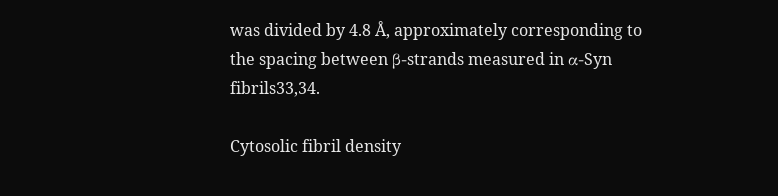was divided by 4.8 Å, approximately corresponding to the spacing between β-strands measured in α-Syn fibrils33,34.

Cytosolic fibril density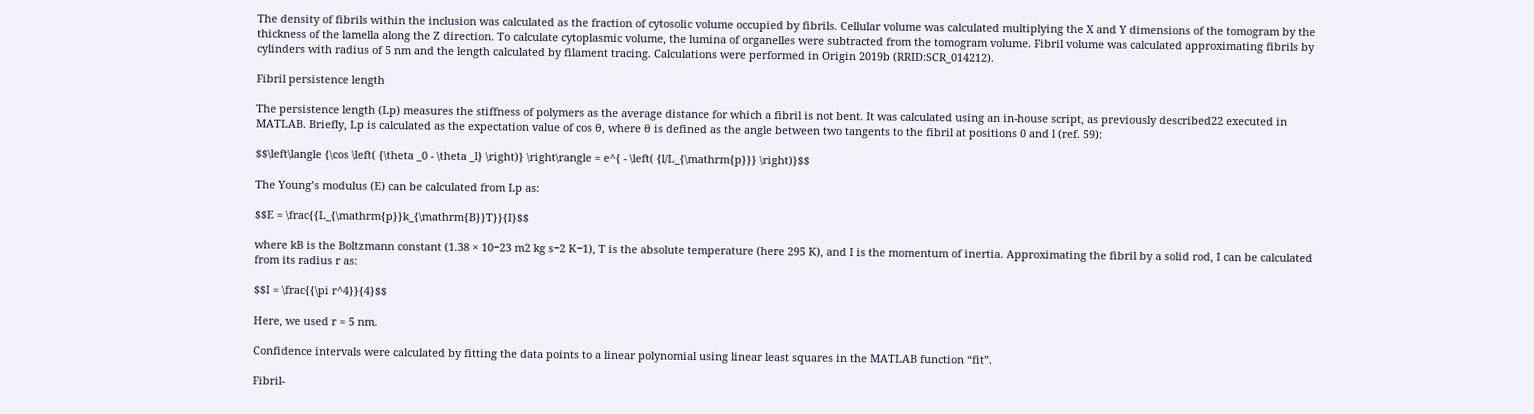The density of fibrils within the inclusion was calculated as the fraction of cytosolic volume occupied by fibrils. Cellular volume was calculated multiplying the X and Y dimensions of the tomogram by the thickness of the lamella along the Z direction. To calculate cytoplasmic volume, the lumina of organelles were subtracted from the tomogram volume. Fibril volume was calculated approximating fibrils by cylinders with radius of 5 nm and the length calculated by filament tracing. Calculations were performed in Origin 2019b (RRID:SCR_014212).

Fibril persistence length

The persistence length (Lp) measures the stiffness of polymers as the average distance for which a fibril is not bent. It was calculated using an in-house script, as previously described22 executed in MATLAB. Briefly, Lp is calculated as the expectation value of cos θ, where θ is defined as the angle between two tangents to the fibril at positions 0 and l (ref. 59):

$$\left\langle {\cos \left( {\theta _0 - \theta _l} \right)} \right\rangle = e^{ - \left( {l/L_{\mathrm{p}}} \right)}$$

The Young’s modulus (E) can be calculated from Lp as:

$$E = \frac{{L_{\mathrm{p}}k_{\mathrm{B}}T}}{I}$$

where kB is the Boltzmann constant (1.38 × 10−23 m2 kg s−2 K−1), T is the absolute temperature (here 295 K), and I is the momentum of inertia. Approximating the fibril by a solid rod, I can be calculated from its radius r as:

$$I = \frac{{\pi r^4}}{4}$$

Here, we used r = 5 nm.

Confidence intervals were calculated by fitting the data points to a linear polynomial using linear least squares in the MATLAB function “fit”.

Fibril-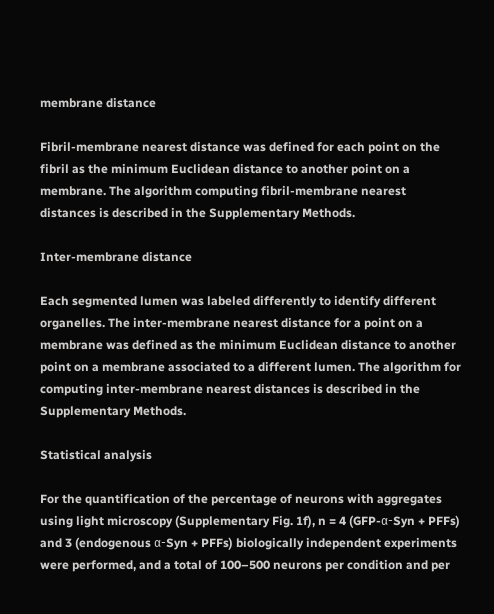membrane distance

Fibril-membrane nearest distance was defined for each point on the fibril as the minimum Euclidean distance to another point on a membrane. The algorithm computing fibril-membrane nearest distances is described in the Supplementary Methods.

Inter-membrane distance

Each segmented lumen was labeled differently to identify different organelles. The inter-membrane nearest distance for a point on a membrane was defined as the minimum Euclidean distance to another point on a membrane associated to a different lumen. The algorithm for computing inter-membrane nearest distances is described in the Supplementary Methods.

Statistical analysis

For the quantification of the percentage of neurons with aggregates using light microscopy (Supplementary Fig. 1f), n = 4 (GFP-α-Syn + PFFs) and 3 (endogenous α-Syn + PFFs) biologically independent experiments were performed, and a total of 100–500 neurons per condition and per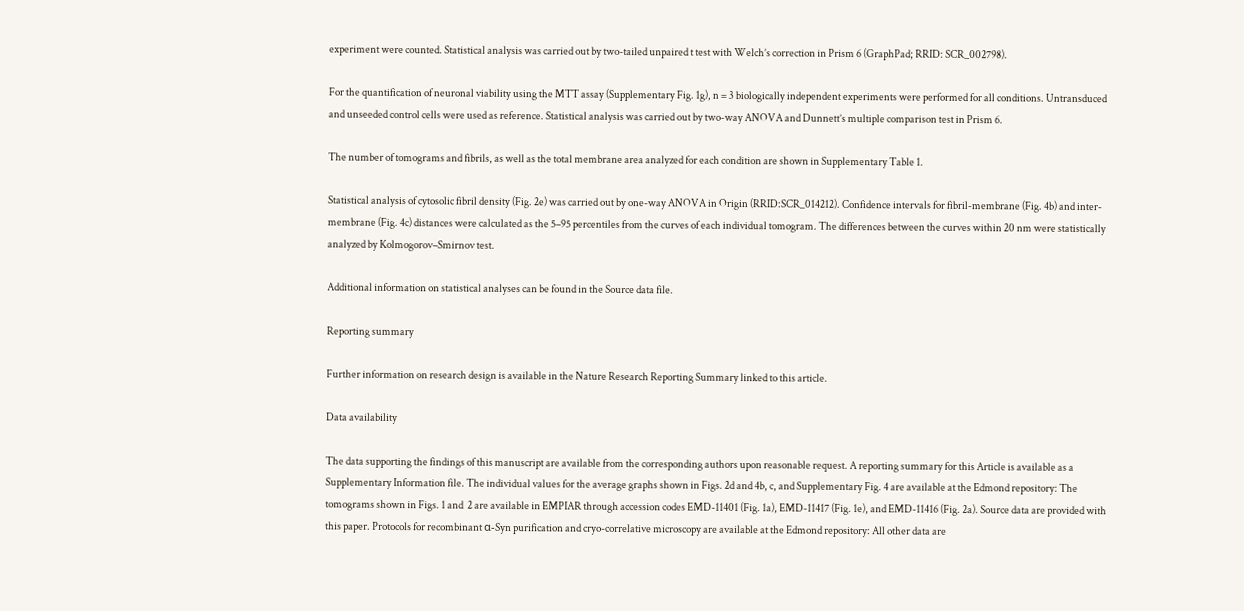experiment were counted. Statistical analysis was carried out by two-tailed unpaired t test with Welch’s correction in Prism 6 (GraphPad; RRID: SCR_002798).

For the quantification of neuronal viability using the MTT assay (Supplementary Fig. 1g), n = 3 biologically independent experiments were performed for all conditions. Untransduced and unseeded control cells were used as reference. Statistical analysis was carried out by two-way ANOVA and Dunnett’s multiple comparison test in Prism 6.

The number of tomograms and fibrils, as well as the total membrane area analyzed for each condition are shown in Supplementary Table 1.

Statistical analysis of cytosolic fibril density (Fig. 2e) was carried out by one-way ANOVA in Origin (RRID:SCR_014212). Confidence intervals for fibril-membrane (Fig. 4b) and inter-membrane (Fig. 4c) distances were calculated as the 5–95 percentiles from the curves of each individual tomogram. The differences between the curves within 20 nm were statistically analyzed by Kolmogorov–Smirnov test.

Additional information on statistical analyses can be found in the Source data file.

Reporting summary

Further information on research design is available in the Nature Research Reporting Summary linked to this article.

Data availability

The data supporting the findings of this manuscript are available from the corresponding authors upon reasonable request. A reporting summary for this Article is available as a Supplementary Information file. The individual values for the average graphs shown in Figs. 2d and 4b, c, and Supplementary Fig. 4 are available at the Edmond repository: The tomograms shown in Figs. 1 and  2 are available in EMPIAR through accession codes EMD-11401 (Fig. 1a), EMD-11417 (Fig. 1e), and EMD-11416 (Fig. 2a). Source data are provided with this paper. Protocols for recombinant α-Syn purification and cryo-correlative microscopy are available at the Edmond repository: All other data are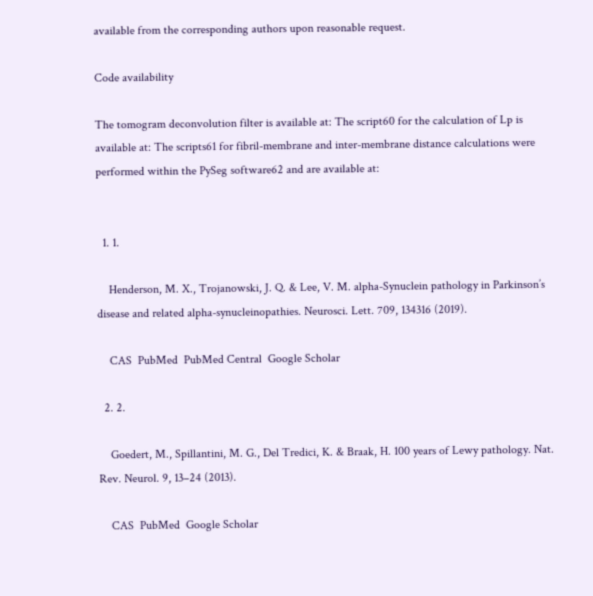available from the corresponding authors upon reasonable request.

Code availability

The tomogram deconvolution filter is available at: The script60 for the calculation of Lp is available at: The scripts61 for fibril-membrane and inter-membrane distance calculations were performed within the PySeg software62 and are available at:


  1. 1.

    Henderson, M. X., Trojanowski, J. Q. & Lee, V. M. alpha-Synuclein pathology in Parkinson’s disease and related alpha-synucleinopathies. Neurosci. Lett. 709, 134316 (2019).

    CAS  PubMed  PubMed Central  Google Scholar

  2. 2.

    Goedert, M., Spillantini, M. G., Del Tredici, K. & Braak, H. 100 years of Lewy pathology. Nat. Rev. Neurol. 9, 13–24 (2013).

    CAS  PubMed  Google Scholar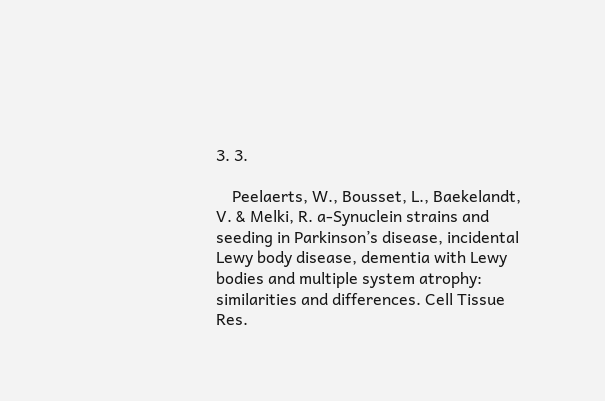3. 3.

    Peelaerts, W., Bousset, L., Baekelandt, V. & Melki, R. a-Synuclein strains and seeding in Parkinson’s disease, incidental Lewy body disease, dementia with Lewy bodies and multiple system atrophy: similarities and differences. Cell Tissue Res.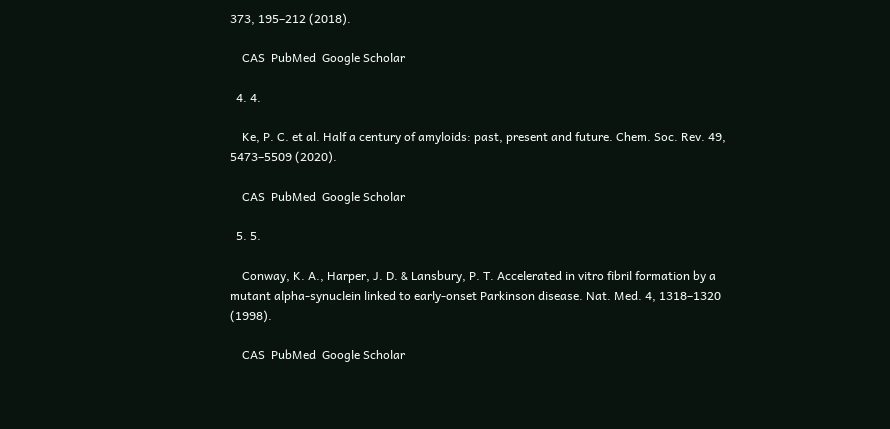373, 195–212 (2018).

    CAS  PubMed  Google Scholar

  4. 4.

    Ke, P. C. et al. Half a century of amyloids: past, present and future. Chem. Soc. Rev. 49, 5473–5509 (2020).

    CAS  PubMed  Google Scholar

  5. 5.

    Conway, K. A., Harper, J. D. & Lansbury, P. T. Accelerated in vitro fibril formation by a mutant alpha-synuclein linked to early-onset Parkinson disease. Nat. Med. 4, 1318–1320 (1998).

    CAS  PubMed  Google Scholar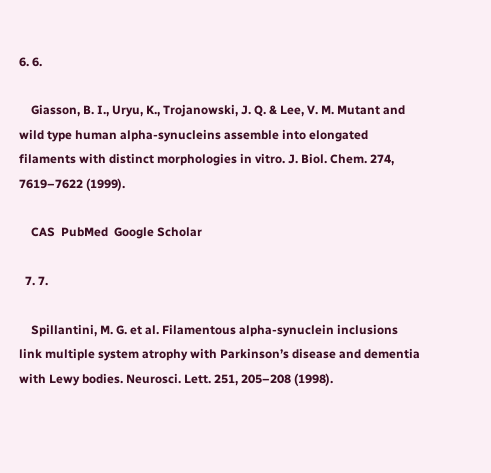6. 6.

    Giasson, B. I., Uryu, K., Trojanowski, J. Q. & Lee, V. M. Mutant and wild type human alpha-synucleins assemble into elongated filaments with distinct morphologies in vitro. J. Biol. Chem. 274, 7619–7622 (1999).

    CAS  PubMed  Google Scholar

  7. 7.

    Spillantini, M. G. et al. Filamentous alpha-synuclein inclusions link multiple system atrophy with Parkinson’s disease and dementia with Lewy bodies. Neurosci. Lett. 251, 205–208 (1998).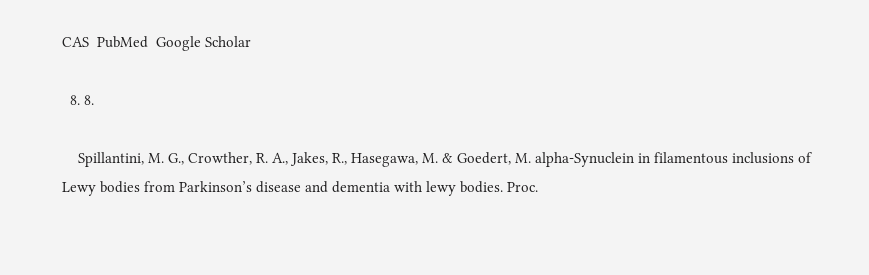CAS  PubMed  Google Scholar

  8. 8.

    Spillantini, M. G., Crowther, R. A., Jakes, R., Hasegawa, M. & Goedert, M. alpha-Synuclein in filamentous inclusions of Lewy bodies from Parkinson’s disease and dementia with lewy bodies. Proc.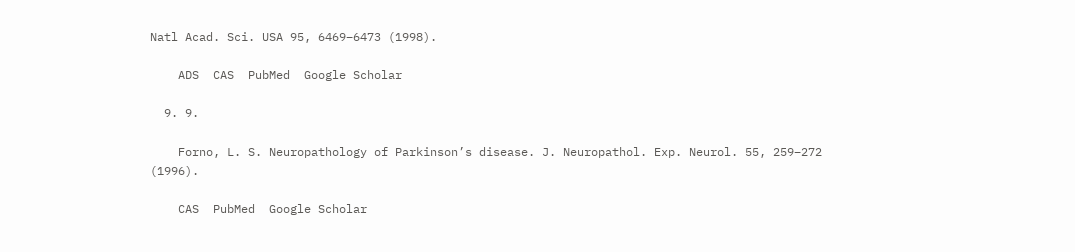Natl Acad. Sci. USA 95, 6469–6473 (1998).

    ADS  CAS  PubMed  Google Scholar

  9. 9.

    Forno, L. S. Neuropathology of Parkinson’s disease. J. Neuropathol. Exp. Neurol. 55, 259–272 (1996).

    CAS  PubMed  Google Scholar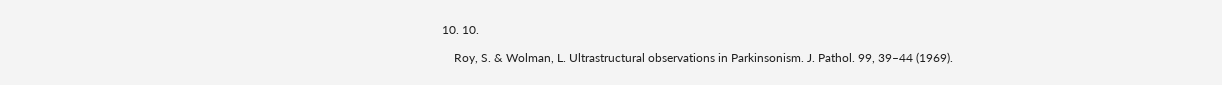10. 10.

    Roy, S. & Wolman, L. Ultrastructural observations in Parkinsonism. J. Pathol. 99, 39–44 (1969).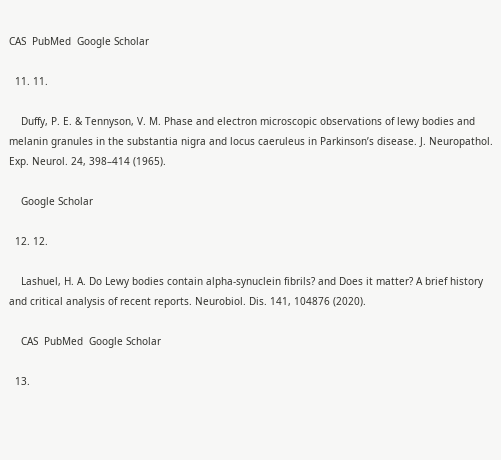CAS  PubMed  Google Scholar

  11. 11.

    Duffy, P. E. & Tennyson, V. M. Phase and electron microscopic observations of lewy bodies and melanin granules in the substantia nigra and locus caeruleus in Parkinson’s disease. J. Neuropathol. Exp. Neurol. 24, 398–414 (1965).

    Google Scholar

  12. 12.

    Lashuel, H. A. Do Lewy bodies contain alpha-synuclein fibrils? and Does it matter? A brief history and critical analysis of recent reports. Neurobiol. Dis. 141, 104876 (2020).

    CAS  PubMed  Google Scholar

  13.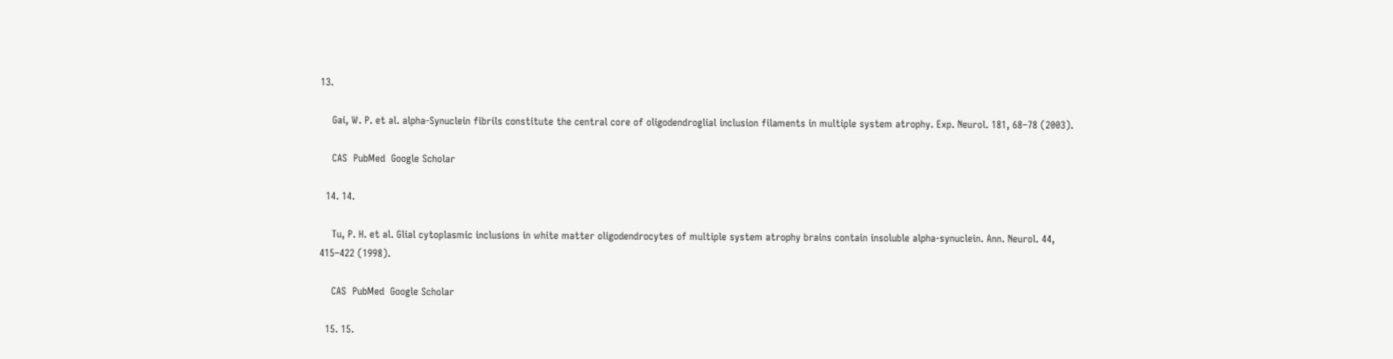13.

    Gai, W. P. et al. alpha-Synuclein fibrils constitute the central core of oligodendroglial inclusion filaments in multiple system atrophy. Exp. Neurol. 181, 68–78 (2003).

    CAS  PubMed  Google Scholar

  14. 14.

    Tu, P. H. et al. Glial cytoplasmic inclusions in white matter oligodendrocytes of multiple system atrophy brains contain insoluble alpha-synuclein. Ann. Neurol. 44, 415–422 (1998).

    CAS  PubMed  Google Scholar

  15. 15.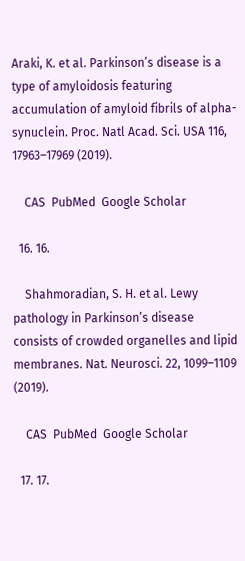Araki, K. et al. Parkinson’s disease is a type of amyloidosis featuring accumulation of amyloid fibrils of alpha-synuclein. Proc. Natl Acad. Sci. USA 116, 17963–17969 (2019).

    CAS  PubMed  Google Scholar

  16. 16.

    Shahmoradian, S. H. et al. Lewy pathology in Parkinson’s disease consists of crowded organelles and lipid membranes. Nat. Neurosci. 22, 1099–1109 (2019).

    CAS  PubMed  Google Scholar

  17. 17.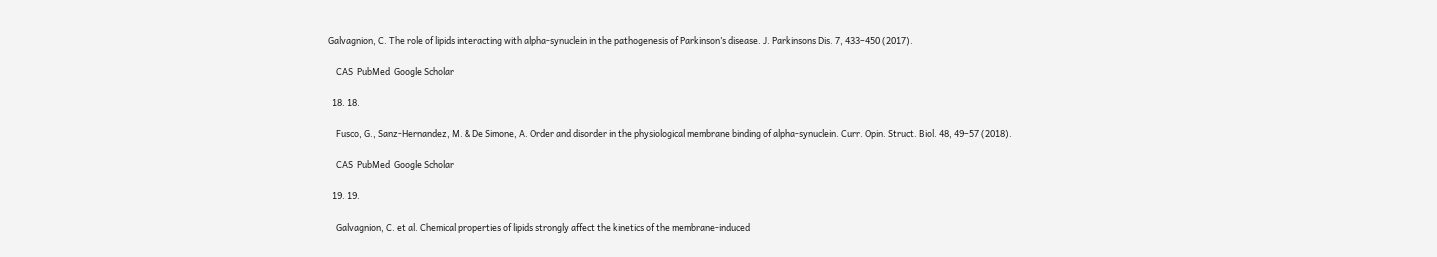Galvagnion, C. The role of lipids interacting with alpha-synuclein in the pathogenesis of Parkinson’s disease. J. Parkinsons Dis. 7, 433–450 (2017).

    CAS  PubMed  Google Scholar

  18. 18.

    Fusco, G., Sanz-Hernandez, M. & De Simone, A. Order and disorder in the physiological membrane binding of alpha-synuclein. Curr. Opin. Struct. Biol. 48, 49–57 (2018).

    CAS  PubMed  Google Scholar

  19. 19.

    Galvagnion, C. et al. Chemical properties of lipids strongly affect the kinetics of the membrane-induced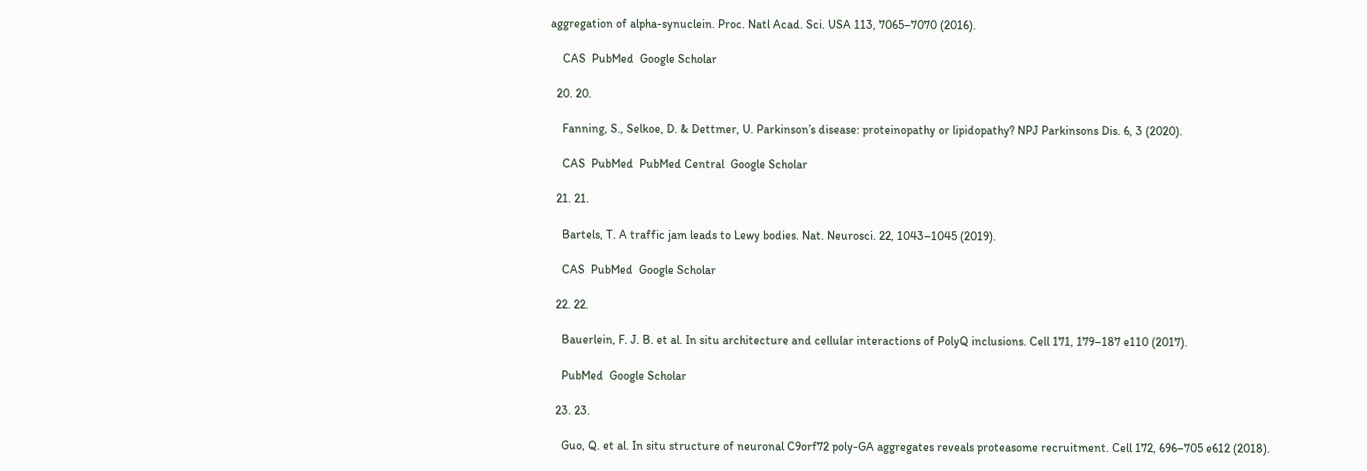aggregation of alpha-synuclein. Proc. Natl Acad. Sci. USA 113, 7065–7070 (2016).

    CAS  PubMed  Google Scholar

  20. 20.

    Fanning, S., Selkoe, D. & Dettmer, U. Parkinson’s disease: proteinopathy or lipidopathy? NPJ Parkinsons Dis. 6, 3 (2020).

    CAS  PubMed  PubMed Central  Google Scholar

  21. 21.

    Bartels, T. A traffic jam leads to Lewy bodies. Nat. Neurosci. 22, 1043–1045 (2019).

    CAS  PubMed  Google Scholar

  22. 22.

    Bauerlein, F. J. B. et al. In situ architecture and cellular interactions of PolyQ inclusions. Cell 171, 179–187 e110 (2017).

    PubMed  Google Scholar

  23. 23.

    Guo, Q. et al. In situ structure of neuronal C9orf72 poly-GA aggregates reveals proteasome recruitment. Cell 172, 696–705 e612 (2018).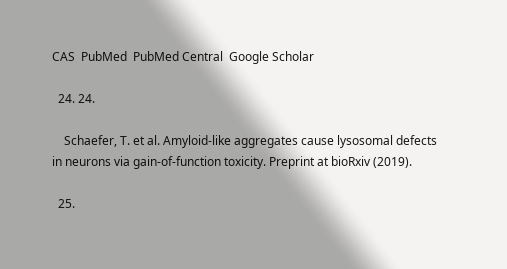CAS  PubMed  PubMed Central  Google Scholar

  24. 24.

    Schaefer, T. et al. Amyloid-like aggregates cause lysosomal defects in neurons via gain-of-function toxicity. Preprint at bioRxiv (2019).

  25.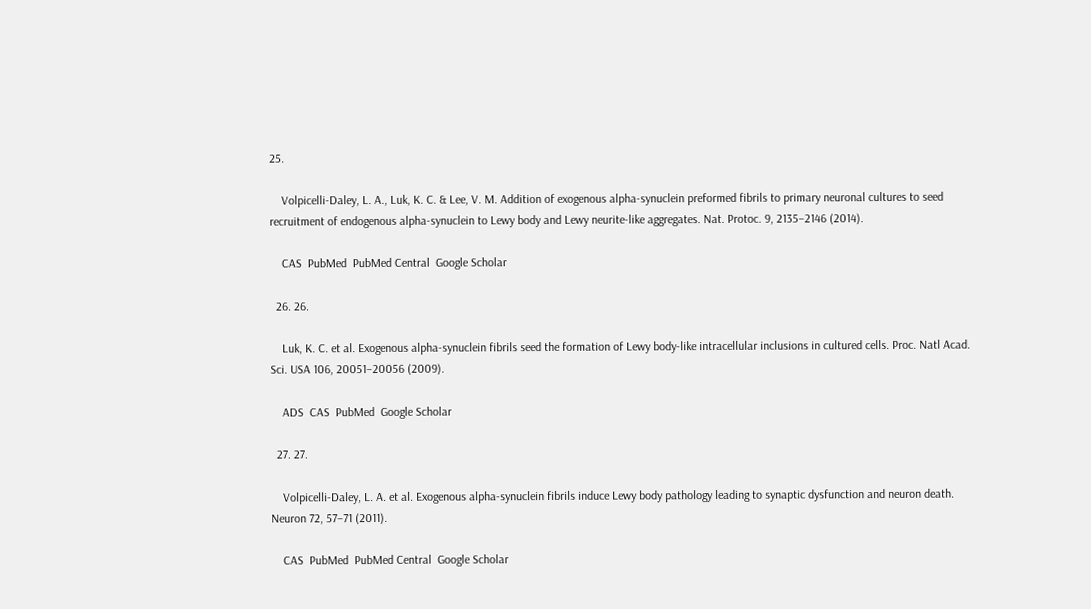25.

    Volpicelli-Daley, L. A., Luk, K. C. & Lee, V. M. Addition of exogenous alpha-synuclein preformed fibrils to primary neuronal cultures to seed recruitment of endogenous alpha-synuclein to Lewy body and Lewy neurite-like aggregates. Nat. Protoc. 9, 2135–2146 (2014).

    CAS  PubMed  PubMed Central  Google Scholar

  26. 26.

    Luk, K. C. et al. Exogenous alpha-synuclein fibrils seed the formation of Lewy body-like intracellular inclusions in cultured cells. Proc. Natl Acad. Sci. USA 106, 20051–20056 (2009).

    ADS  CAS  PubMed  Google Scholar

  27. 27.

    Volpicelli-Daley, L. A. et al. Exogenous alpha-synuclein fibrils induce Lewy body pathology leading to synaptic dysfunction and neuron death. Neuron 72, 57–71 (2011).

    CAS  PubMed  PubMed Central  Google Scholar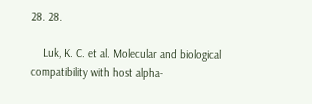28. 28.

    Luk, K. C. et al. Molecular and biological compatibility with host alpha-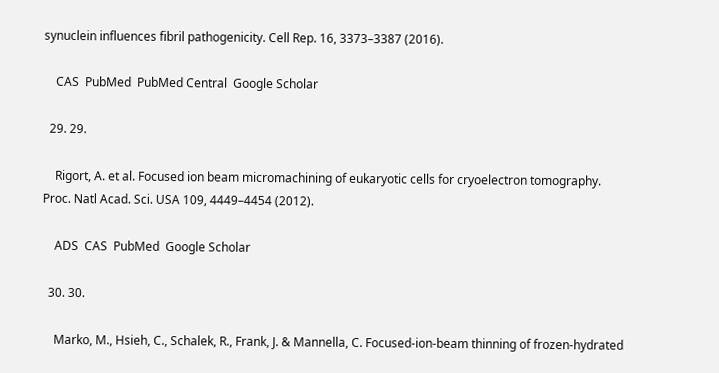synuclein influences fibril pathogenicity. Cell Rep. 16, 3373–3387 (2016).

    CAS  PubMed  PubMed Central  Google Scholar

  29. 29.

    Rigort, A. et al. Focused ion beam micromachining of eukaryotic cells for cryoelectron tomography. Proc. Natl Acad. Sci. USA 109, 4449–4454 (2012).

    ADS  CAS  PubMed  Google Scholar

  30. 30.

    Marko, M., Hsieh, C., Schalek, R., Frank, J. & Mannella, C. Focused-ion-beam thinning of frozen-hydrated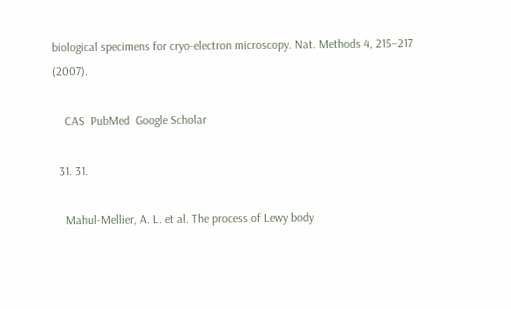biological specimens for cryo-electron microscopy. Nat. Methods 4, 215–217 (2007).

    CAS  PubMed  Google Scholar

  31. 31.

    Mahul-Mellier, A. L. et al. The process of Lewy body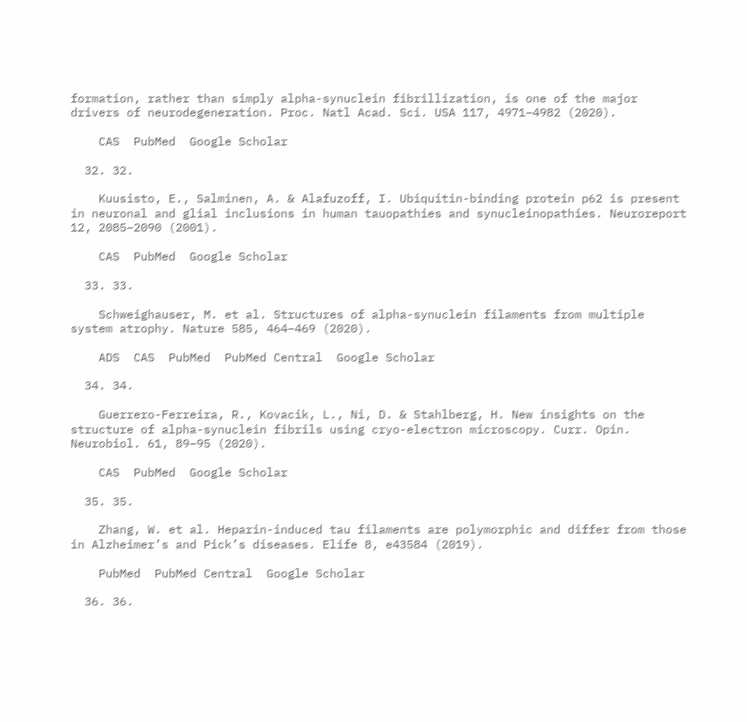formation, rather than simply alpha-synuclein fibrillization, is one of the major drivers of neurodegeneration. Proc. Natl Acad. Sci. USA 117, 4971–4982 (2020).

    CAS  PubMed  Google Scholar

  32. 32.

    Kuusisto, E., Salminen, A. & Alafuzoff, I. Ubiquitin-binding protein p62 is present in neuronal and glial inclusions in human tauopathies and synucleinopathies. Neuroreport 12, 2085–2090 (2001).

    CAS  PubMed  Google Scholar

  33. 33.

    Schweighauser, M. et al. Structures of alpha-synuclein filaments from multiple system atrophy. Nature 585, 464–469 (2020).

    ADS  CAS  PubMed  PubMed Central  Google Scholar

  34. 34.

    Guerrero-Ferreira, R., Kovacik, L., Ni, D. & Stahlberg, H. New insights on the structure of alpha-synuclein fibrils using cryo-electron microscopy. Curr. Opin. Neurobiol. 61, 89–95 (2020).

    CAS  PubMed  Google Scholar

  35. 35.

    Zhang, W. et al. Heparin-induced tau filaments are polymorphic and differ from those in Alzheimer’s and Pick’s diseases. Elife 8, e43584 (2019).

    PubMed  PubMed Central  Google Scholar

  36. 36.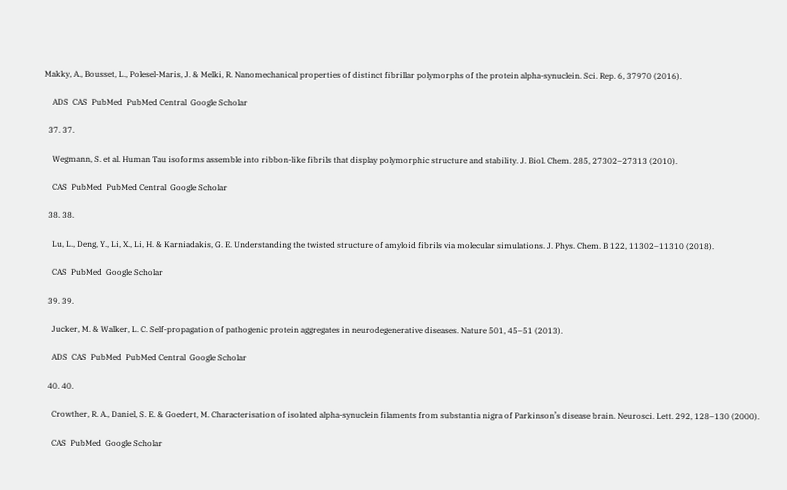Makky, A., Bousset, L., Polesel-Maris, J. & Melki, R. Nanomechanical properties of distinct fibrillar polymorphs of the protein alpha-synuclein. Sci. Rep. 6, 37970 (2016).

    ADS  CAS  PubMed  PubMed Central  Google Scholar

  37. 37.

    Wegmann, S. et al. Human Tau isoforms assemble into ribbon-like fibrils that display polymorphic structure and stability. J. Biol. Chem. 285, 27302–27313 (2010).

    CAS  PubMed  PubMed Central  Google Scholar

  38. 38.

    Lu, L., Deng, Y., Li, X., Li, H. & Karniadakis, G. E. Understanding the twisted structure of amyloid fibrils via molecular simulations. J. Phys. Chem. B 122, 11302–11310 (2018).

    CAS  PubMed  Google Scholar

  39. 39.

    Jucker, M. & Walker, L. C. Self-propagation of pathogenic protein aggregates in neurodegenerative diseases. Nature 501, 45–51 (2013).

    ADS  CAS  PubMed  PubMed Central  Google Scholar

  40. 40.

    Crowther, R. A., Daniel, S. E. & Goedert, M. Characterisation of isolated alpha-synuclein filaments from substantia nigra of Parkinson’s disease brain. Neurosci. Lett. 292, 128–130 (2000).

    CAS  PubMed  Google Scholar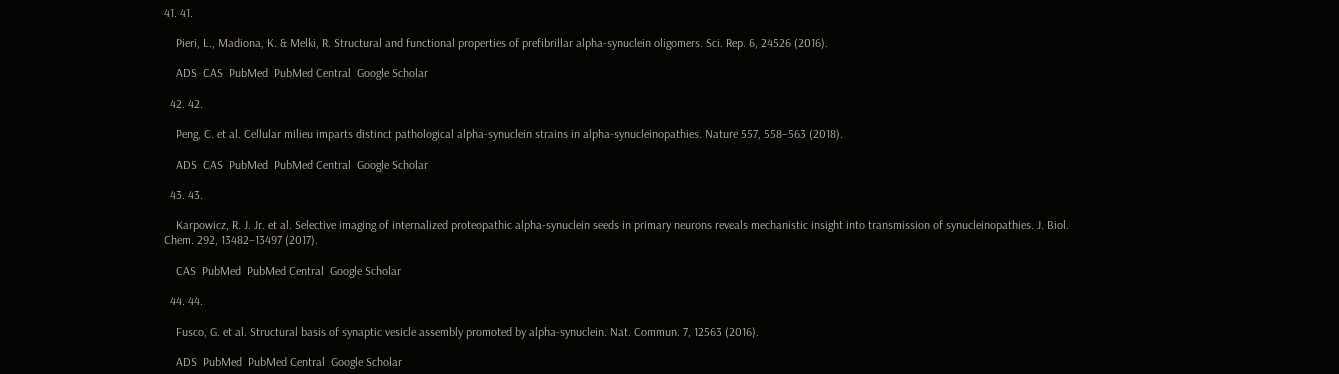41. 41.

    Pieri, L., Madiona, K. & Melki, R. Structural and functional properties of prefibrillar alpha-synuclein oligomers. Sci. Rep. 6, 24526 (2016).

    ADS  CAS  PubMed  PubMed Central  Google Scholar

  42. 42.

    Peng, C. et al. Cellular milieu imparts distinct pathological alpha-synuclein strains in alpha-synucleinopathies. Nature 557, 558–563 (2018).

    ADS  CAS  PubMed  PubMed Central  Google Scholar

  43. 43.

    Karpowicz, R. J. Jr. et al. Selective imaging of internalized proteopathic alpha-synuclein seeds in primary neurons reveals mechanistic insight into transmission of synucleinopathies. J. Biol. Chem. 292, 13482–13497 (2017).

    CAS  PubMed  PubMed Central  Google Scholar

  44. 44.

    Fusco, G. et al. Structural basis of synaptic vesicle assembly promoted by alpha-synuclein. Nat. Commun. 7, 12563 (2016).

    ADS  PubMed  PubMed Central  Google Scholar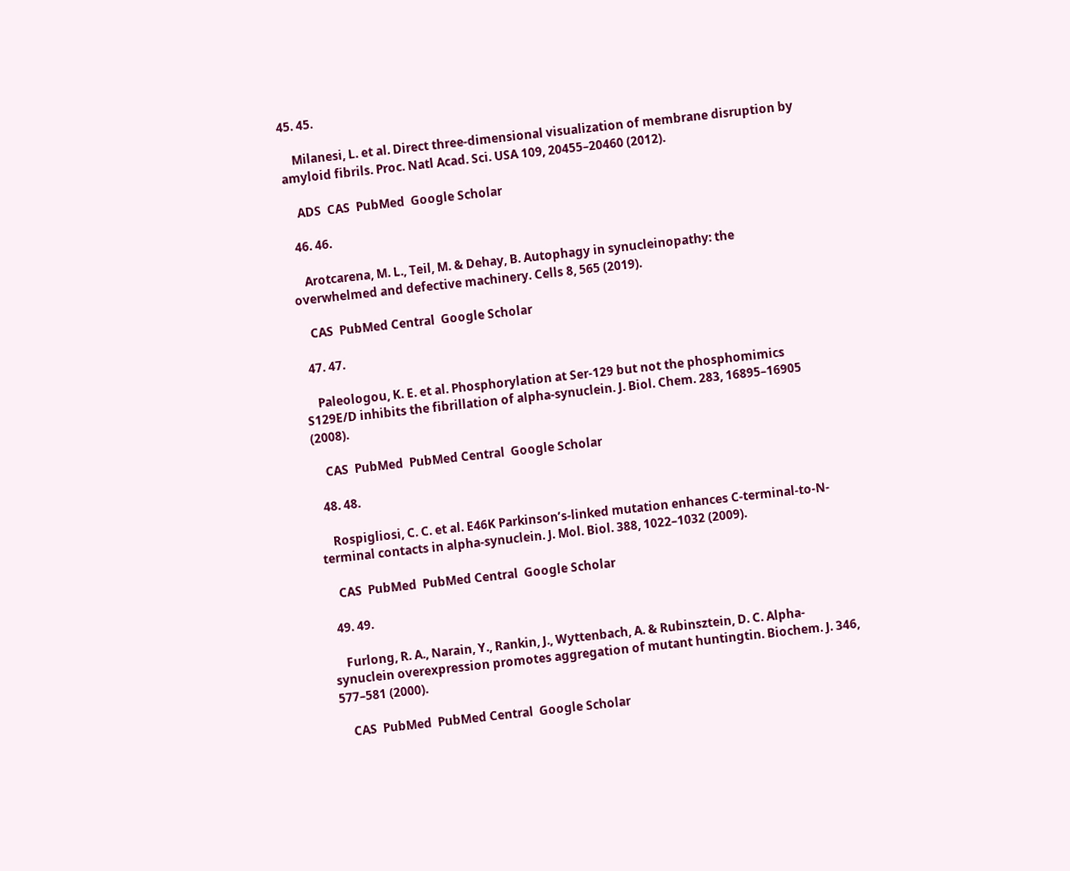45. 45.

    Milanesi, L. et al. Direct three-dimensional visualization of membrane disruption by amyloid fibrils. Proc. Natl Acad. Sci. USA 109, 20455–20460 (2012).

    ADS  CAS  PubMed  Google Scholar

  46. 46.

    Arotcarena, M. L., Teil, M. & Dehay, B. Autophagy in synucleinopathy: the overwhelmed and defective machinery. Cells 8, 565 (2019).

    CAS  PubMed Central  Google Scholar

  47. 47.

    Paleologou, K. E. et al. Phosphorylation at Ser-129 but not the phosphomimics S129E/D inhibits the fibrillation of alpha-synuclein. J. Biol. Chem. 283, 16895–16905 (2008).

    CAS  PubMed  PubMed Central  Google Scholar

  48. 48.

    Rospigliosi, C. C. et al. E46K Parkinson’s-linked mutation enhances C-terminal-to-N-terminal contacts in alpha-synuclein. J. Mol. Biol. 388, 1022–1032 (2009).

    CAS  PubMed  PubMed Central  Google Scholar

  49. 49.

    Furlong, R. A., Narain, Y., Rankin, J., Wyttenbach, A. & Rubinsztein, D. C. Alpha-synuclein overexpression promotes aggregation of mutant huntingtin. Biochem. J. 346, 577–581 (2000).

    CAS  PubMed  PubMed Central  Google Scholar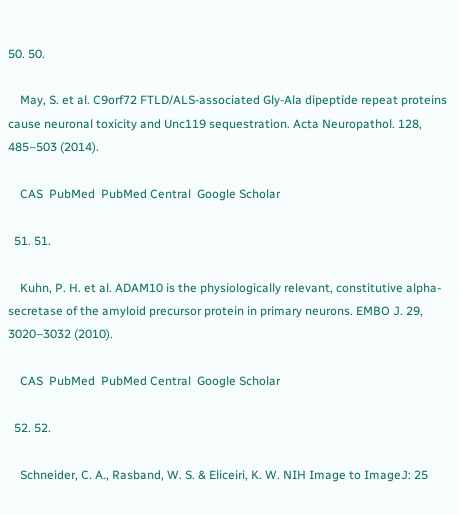50. 50.

    May, S. et al. C9orf72 FTLD/ALS-associated Gly-Ala dipeptide repeat proteins cause neuronal toxicity and Unc119 sequestration. Acta Neuropathol. 128, 485–503 (2014).

    CAS  PubMed  PubMed Central  Google Scholar

  51. 51.

    Kuhn, P. H. et al. ADAM10 is the physiologically relevant, constitutive alpha-secretase of the amyloid precursor protein in primary neurons. EMBO J. 29, 3020–3032 (2010).

    CAS  PubMed  PubMed Central  Google Scholar

  52. 52.

    Schneider, C. A., Rasband, W. S. & Eliceiri, K. W. NIH Image to ImageJ: 25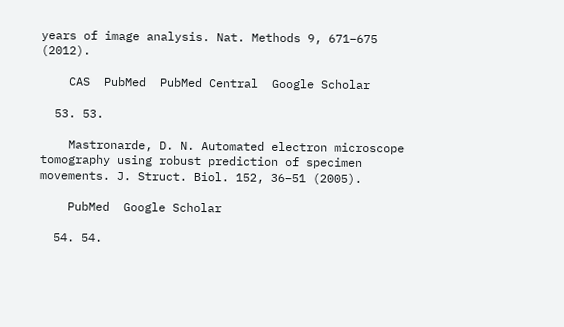years of image analysis. Nat. Methods 9, 671–675 (2012).

    CAS  PubMed  PubMed Central  Google Scholar

  53. 53.

    Mastronarde, D. N. Automated electron microscope tomography using robust prediction of specimen movements. J. Struct. Biol. 152, 36–51 (2005).

    PubMed  Google Scholar

  54. 54.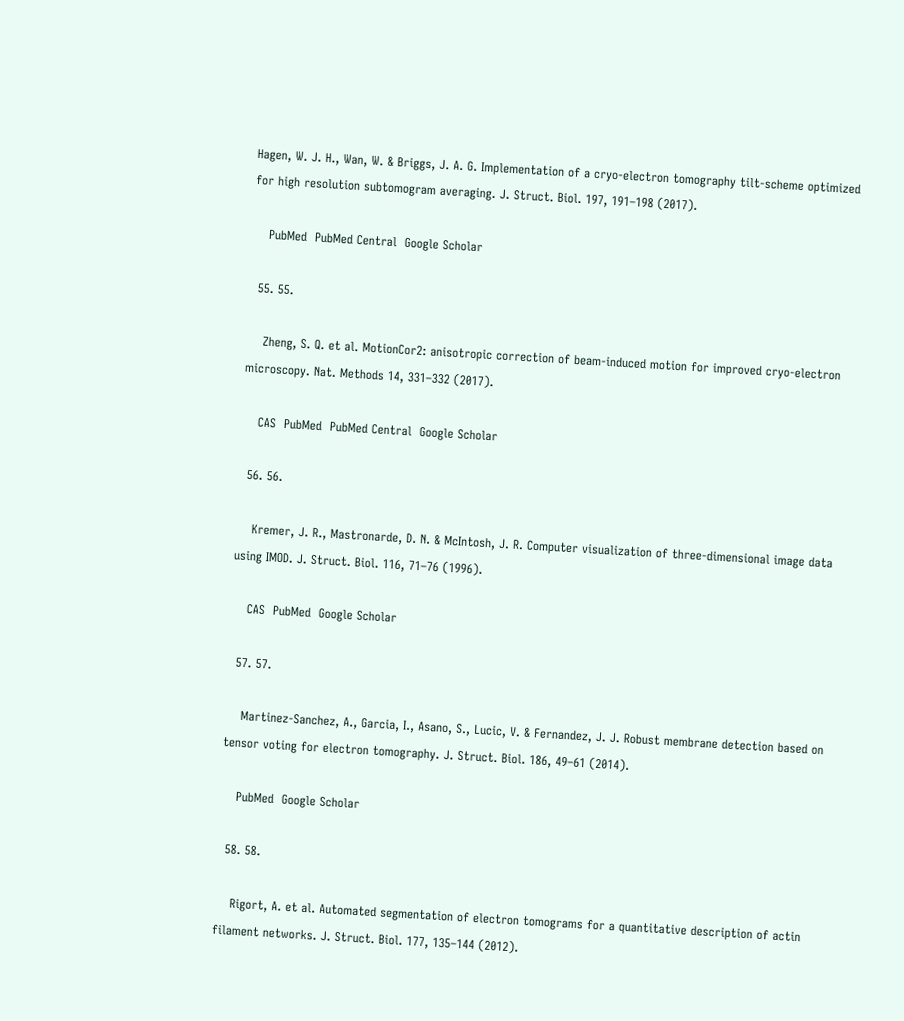Hagen, W. J. H., Wan, W. & Briggs, J. A. G. Implementation of a cryo-electron tomography tilt-scheme optimized for high resolution subtomogram averaging. J. Struct. Biol. 197, 191–198 (2017).

    PubMed  PubMed Central  Google Scholar

  55. 55.

    Zheng, S. Q. et al. MotionCor2: anisotropic correction of beam-induced motion for improved cryo-electron microscopy. Nat. Methods 14, 331–332 (2017).

    CAS  PubMed  PubMed Central  Google Scholar

  56. 56.

    Kremer, J. R., Mastronarde, D. N. & McIntosh, J. R. Computer visualization of three-dimensional image data using IMOD. J. Struct. Biol. 116, 71–76 (1996).

    CAS  PubMed  Google Scholar

  57. 57.

    Martinez-Sanchez, A., Garcia, I., Asano, S., Lucic, V. & Fernandez, J. J. Robust membrane detection based on tensor voting for electron tomography. J. Struct. Biol. 186, 49–61 (2014).

    PubMed  Google Scholar

  58. 58.

    Rigort, A. et al. Automated segmentation of electron tomograms for a quantitative description of actin filament networks. J. Struct. Biol. 177, 135–144 (2012).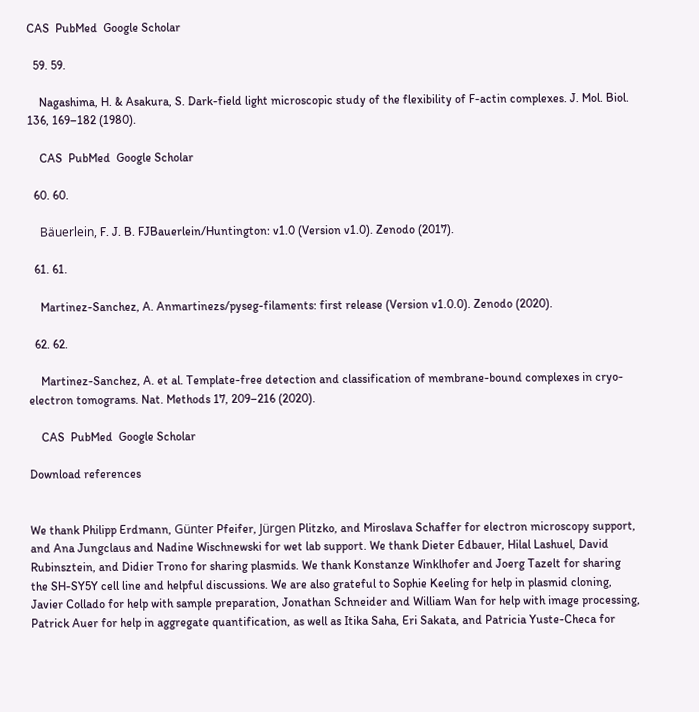CAS  PubMed  Google Scholar

  59. 59.

    Nagashima, H. & Asakura, S. Dark-field light microscopic study of the flexibility of F-actin complexes. J. Mol. Biol. 136, 169–182 (1980).

    CAS  PubMed  Google Scholar

  60. 60.

    Bäuerlein, F. J. B. FJBauerlein/Huntington: v1.0 (Version v1.0). Zenodo (2017).

  61. 61.

    Martinez-Sanchez, A. Anmartinezs/pyseg-filaments: first release (Version v1.0.0). Zenodo (2020).

  62. 62.

    Martinez-Sanchez, A. et al. Template-free detection and classification of membrane-bound complexes in cryo-electron tomograms. Nat. Methods 17, 209–216 (2020).

    CAS  PubMed  Google Scholar

Download references


We thank Philipp Erdmann, Günter Pfeifer, Jürgen Plitzko, and Miroslava Schaffer for electron microscopy support, and Ana Jungclaus and Nadine Wischnewski for wet lab support. We thank Dieter Edbauer, Hilal Lashuel, David Rubinsztein, and Didier Trono for sharing plasmids. We thank Konstanze Winklhofer and Joerg Tazelt for sharing the SH-SY5Y cell line and helpful discussions. We are also grateful to Sophie Keeling for help in plasmid cloning, Javier Collado for help with sample preparation, Jonathan Schneider and William Wan for help with image processing, Patrick Auer for help in aggregate quantification, as well as Itika Saha, Eri Sakata, and Patricia Yuste-Checa for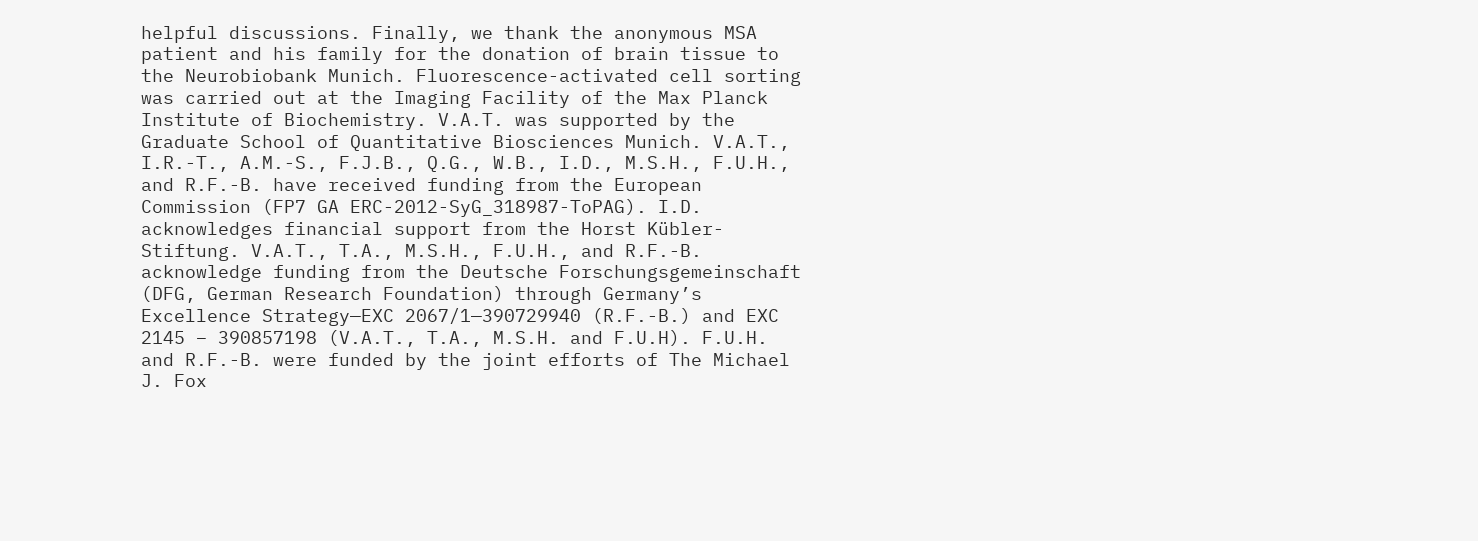helpful discussions. Finally, we thank the anonymous MSA patient and his family for the donation of brain tissue to the Neurobiobank Munich. Fluorescence-activated cell sorting was carried out at the Imaging Facility of the Max Planck Institute of Biochemistry. V.A.T. was supported by the Graduate School of Quantitative Biosciences Munich. V.A.T., I.R.-T., A.M.-S., F.J.B., Q.G., W.B., I.D., M.S.H., F.U.H., and R.F.-B. have received funding from the European Commission (FP7 GA ERC-2012-SyG_318987-ToPAG). I.D. acknowledges financial support from the Horst Kübler-Stiftung. V.A.T., T.A., M.S.H., F.U.H., and R.F.-B. acknowledge funding from the Deutsche Forschungsgemeinschaft (DFG, German Research Foundation) through Germany’s Excellence Strategy—EXC 2067/1—390729940 (R.F.-B.) and EXC 2145 – 390857198 (V.A.T., T.A., M.S.H. and F.U.H). F.U.H. and R.F.-B. were funded by the joint efforts of The Michael J. Fox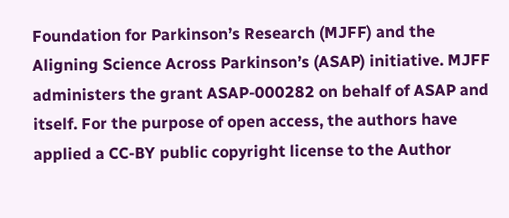Foundation for Parkinson’s Research (MJFF) and the Aligning Science Across Parkinson’s (ASAP) initiative. MJFF administers the grant ASAP-000282 on behalf of ASAP and itself. For the purpose of open access, the authors have applied a CC-BY public copyright license to the Author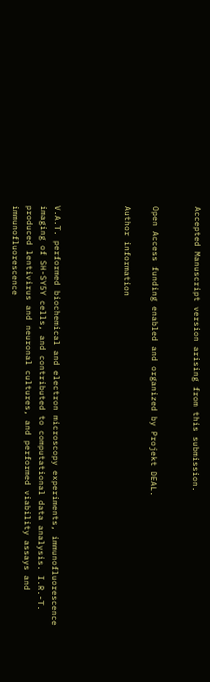Accepted Manuscript version arising from this submission.


Open Access funding enabled and organized by Projekt DEAL.

Author information




V.A.T. performed biochemical and electron microscopy experiments, immunofluorescence imaging of SH-SY5Y cells, and contributed to computational data analysis. I.R.-T. produced lentivirus and neuronal cultures, and performed viability assays and immunofluorescence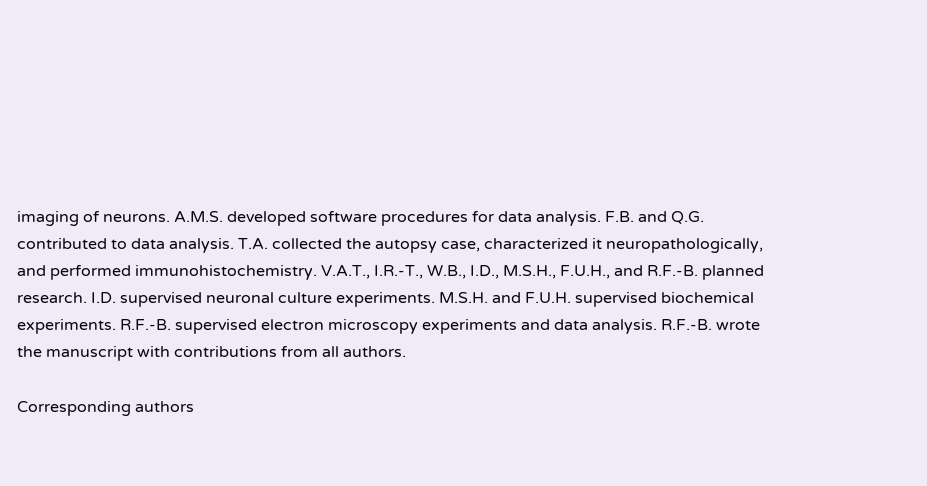imaging of neurons. A.M.S. developed software procedures for data analysis. F.B. and Q.G. contributed to data analysis. T.A. collected the autopsy case, characterized it neuropathologically, and performed immunohistochemistry. V.A.T., I.R.-T., W.B., I.D., M.S.H., F.U.H., and R.F.-B. planned research. I.D. supervised neuronal culture experiments. M.S.H. and F.U.H. supervised biochemical experiments. R.F.-B. supervised electron microscopy experiments and data analysis. R.F.-B. wrote the manuscript with contributions from all authors.

Corresponding authors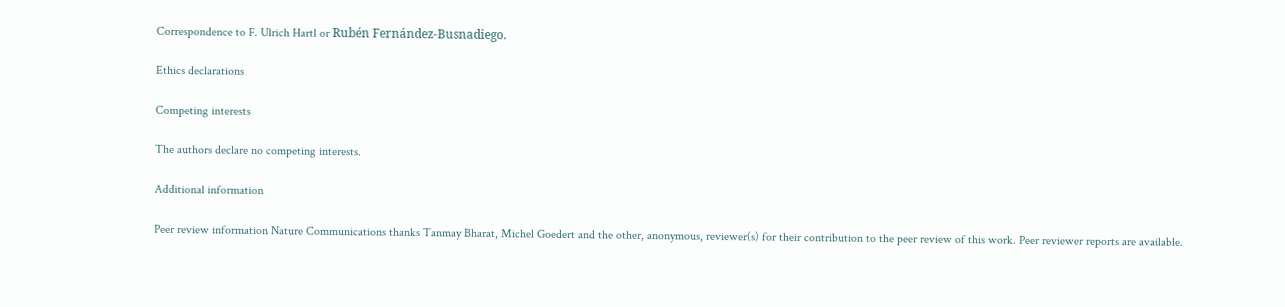Correspondence to F. Ulrich Hartl or Rubén Fernández-Busnadiego.

Ethics declarations

Competing interests

The authors declare no competing interests.

Additional information

Peer review information Nature Communications thanks Tanmay Bharat, Michel Goedert and the other, anonymous, reviewer(s) for their contribution to the peer review of this work. Peer reviewer reports are available.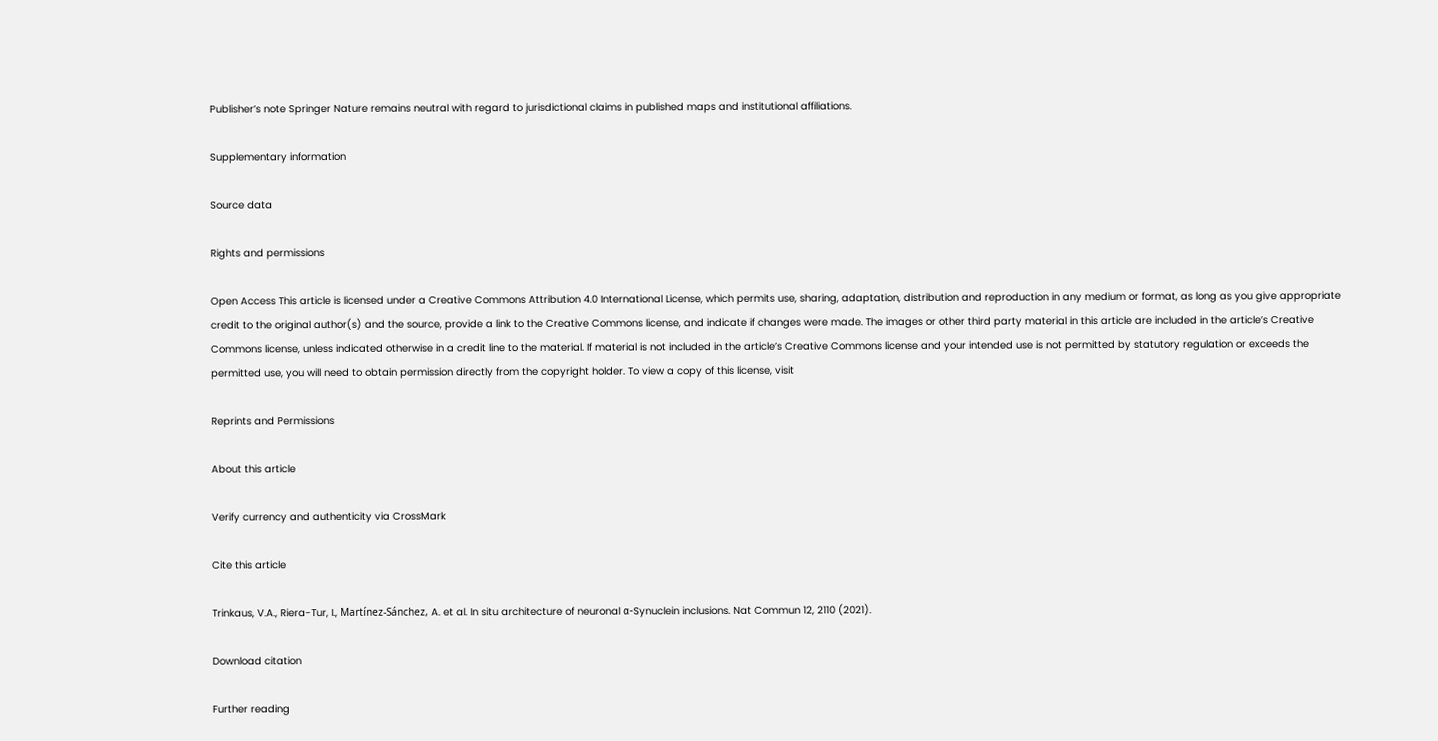Publisher’s note Springer Nature remains neutral with regard to jurisdictional claims in published maps and institutional affiliations.

Supplementary information

Source data

Rights and permissions

Open Access This article is licensed under a Creative Commons Attribution 4.0 International License, which permits use, sharing, adaptation, distribution and reproduction in any medium or format, as long as you give appropriate credit to the original author(s) and the source, provide a link to the Creative Commons license, and indicate if changes were made. The images or other third party material in this article are included in the article’s Creative Commons license, unless indicated otherwise in a credit line to the material. If material is not included in the article’s Creative Commons license and your intended use is not permitted by statutory regulation or exceeds the permitted use, you will need to obtain permission directly from the copyright holder. To view a copy of this license, visit

Reprints and Permissions

About this article

Verify currency and authenticity via CrossMark

Cite this article

Trinkaus, V.A., Riera-Tur, I., Martínez-Sánchez, A. et al. In situ architecture of neuronal α-Synuclein inclusions. Nat Commun 12, 2110 (2021).

Download citation

Further reading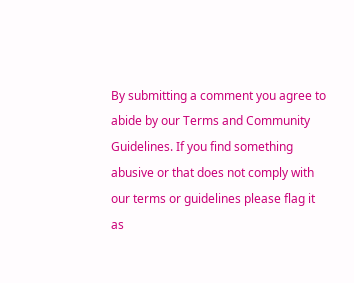By submitting a comment you agree to abide by our Terms and Community Guidelines. If you find something abusive or that does not comply with our terms or guidelines please flag it as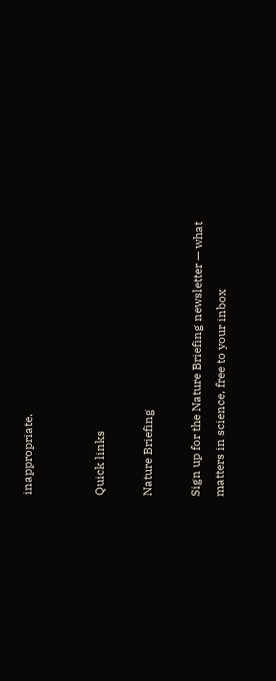inappropriate.


Quick links

Nature Briefing

Sign up for the Nature Briefing newsletter — what matters in science, free to your inbox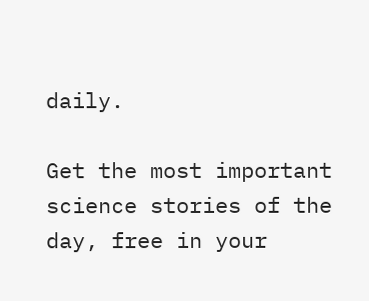daily.

Get the most important science stories of the day, free in your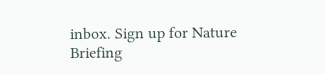inbox. Sign up for Nature Briefing